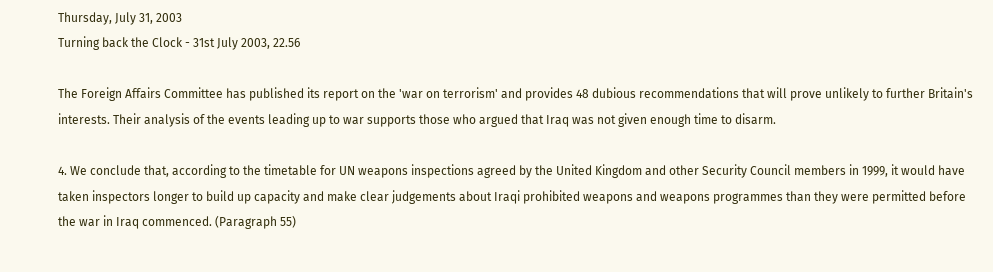Thursday, July 31, 2003
Turning back the Clock - 31st July 2003, 22.56

The Foreign Affairs Committee has published its report on the 'war on terrorism' and provides 48 dubious recommendations that will prove unlikely to further Britain's interests. Their analysis of the events leading up to war supports those who argued that Iraq was not given enough time to disarm.

4. We conclude that, according to the timetable for UN weapons inspections agreed by the United Kingdom and other Security Council members in 1999, it would have taken inspectors longer to build up capacity and make clear judgements about Iraqi prohibited weapons and weapons programmes than they were permitted before the war in Iraq commenced. (Paragraph 55)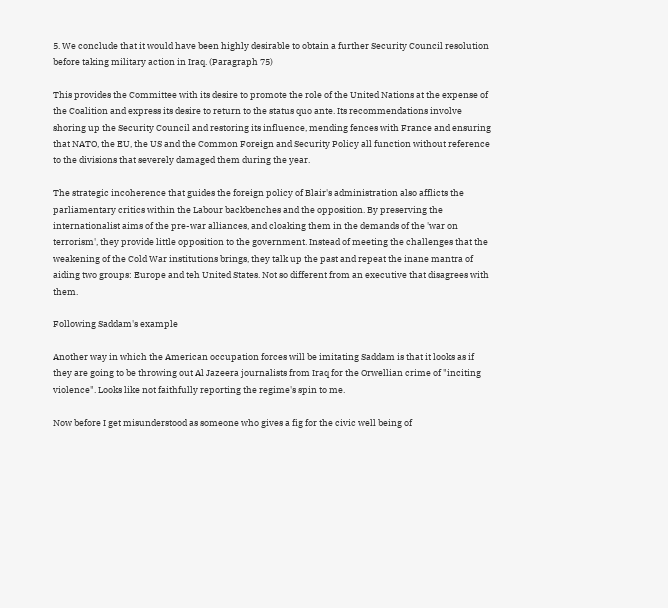5. We conclude that it would have been highly desirable to obtain a further Security Council resolution before taking military action in Iraq. (Paragraph 75)

This provides the Committee with its desire to promote the role of the United Nations at the expense of the Coalition and express its desire to return to the status quo ante. Its recommendations involve shoring up the Security Council and restoring its influence, mending fences with France and ensuring that NATO, the EU, the US and the Common Foreign and Security Policy all function without reference to the divisions that severely damaged them during the year.

The strategic incoherence that guides the foreign policy of Blair's administration also afflicts the parliamentary critics within the Labour backbenches and the opposition. By preserving the internationalist aims of the pre-war alliances, and cloaking them in the demands of the 'war on terrorism', they provide little opposition to the government. Instead of meeting the challenges that the weakening of the Cold War institutions brings, they talk up the past and repeat the inane mantra of aiding two groups: Europe and teh United States. Not so different from an executive that disagrees with them.

Following Saddam's example

Another way in which the American occupation forces will be imitating Saddam is that it looks as if they are going to be throwing out Al Jazeera journalists from Iraq for the Orwellian crime of "inciting violence". Looks like not faithfully reporting the regime's spin to me.

Now before I get misunderstood as someone who gives a fig for the civic well being of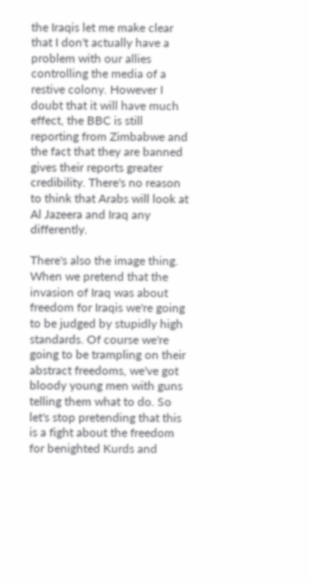the Iraqis let me make clear that I don't actually have a problem with our allies controlling the media of a restive colony. However I doubt that it will have much effect, the BBC is still reporting from Zimbabwe and the fact that they are banned gives their reports greater credibility. There's no reason to think that Arabs will look at Al Jazeera and Iraq any differently.

There's also the image thing. When we pretend that the invasion of Iraq was about freedom for Iraqis we're going to be judged by stupidly high standards. Of course we're going to be trampling on their abstract freedoms, we've got bloody young men with guns telling them what to do. So let's stop pretending that this is a fight about the freedom for benighted Kurds and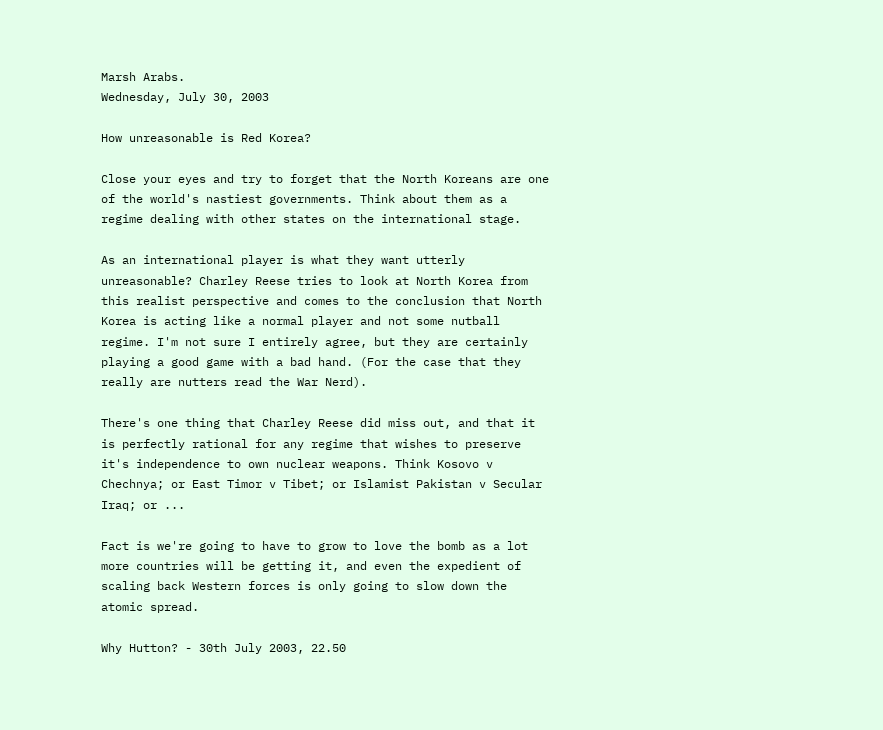Marsh Arabs.
Wednesday, July 30, 2003

How unreasonable is Red Korea?

Close your eyes and try to forget that the North Koreans are one of the world's nastiest governments. Think about them as a regime dealing with other states on the international stage.

As an international player is what they want utterly unreasonable? Charley Reese tries to look at North Korea from this realist perspective and comes to the conclusion that North Korea is acting like a normal player and not some nutball regime. I'm not sure I entirely agree, but they are certainly playing a good game with a bad hand. (For the case that they really are nutters read the War Nerd).

There's one thing that Charley Reese did miss out, and that it is perfectly rational for any regime that wishes to preserve it's independence to own nuclear weapons. Think Kosovo v Chechnya; or East Timor v Tibet; or Islamist Pakistan v Secular Iraq; or ...

Fact is we're going to have to grow to love the bomb as a lot more countries will be getting it, and even the expedient of scaling back Western forces is only going to slow down the atomic spread.

Why Hutton? - 30th July 2003, 22.50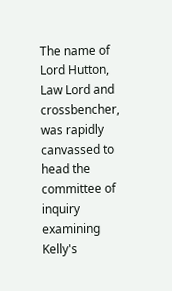The name of Lord Hutton, Law Lord and crossbencher, was rapidly canvassed to head the committee of inquiry examining Kelly's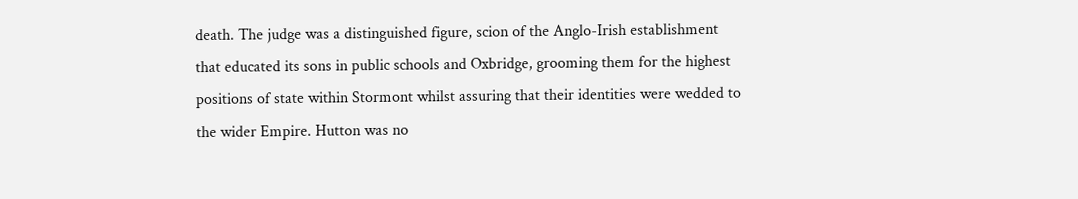death. The judge was a distinguished figure, scion of the Anglo-Irish establishment that educated its sons in public schools and Oxbridge, grooming them for the highest positions of state within Stormont whilst assuring that their identities were wedded to the wider Empire. Hutton was no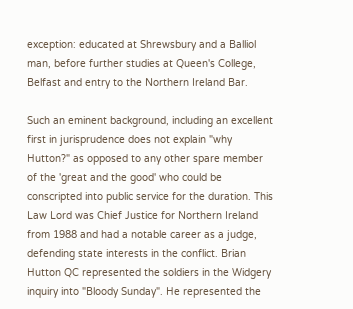exception: educated at Shrewsbury and a Balliol man, before further studies at Queen's College, Belfast and entry to the Northern Ireland Bar.

Such an eminent background, including an excellent first in jurisprudence does not explain "why Hutton?" as opposed to any other spare member of the 'great and the good' who could be conscripted into public service for the duration. This Law Lord was Chief Justice for Northern Ireland from 1988 and had a notable career as a judge, defending state interests in the conflict. Brian Hutton QC represented the soldiers in the Widgery inquiry into "Bloody Sunday". He represented the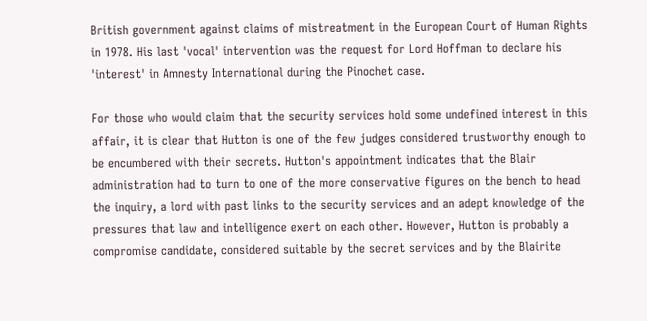British government against claims of mistreatment in the European Court of Human Rights in 1978. His last 'vocal' intervention was the request for Lord Hoffman to declare his 'interest' in Amnesty International during the Pinochet case.

For those who would claim that the security services hold some undefined interest in this affair, it is clear that Hutton is one of the few judges considered trustworthy enough to be encumbered with their secrets. Hutton's appointment indicates that the Blair administration had to turn to one of the more conservative figures on the bench to head the inquiry, a lord with past links to the security services and an adept knowledge of the pressures that law and intelligence exert on each other. However, Hutton is probably a compromise candidate, considered suitable by the secret services and by the Blairite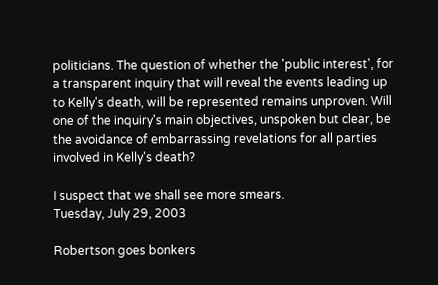politicians. The question of whether the 'public interest', for a transparent inquiry that will reveal the events leading up to Kelly's death, will be represented remains unproven. Will one of the inquiry's main objectives, unspoken but clear, be the avoidance of embarrassing revelations for all parties involved in Kelly's death?

I suspect that we shall see more smears.
Tuesday, July 29, 2003

Robertson goes bonkers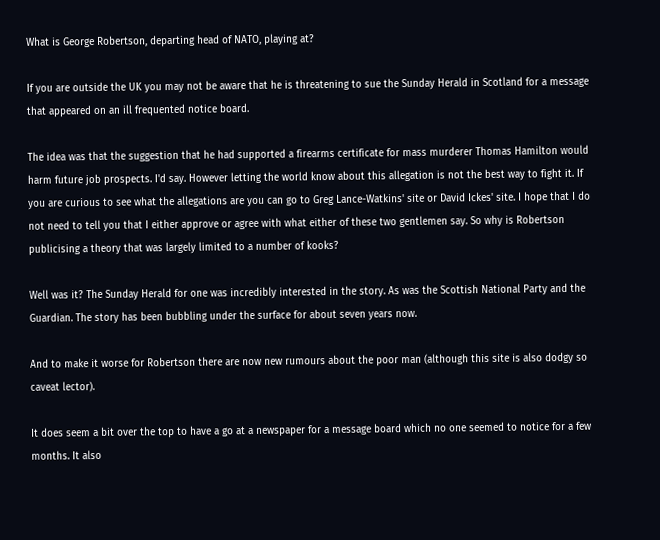What is George Robertson, departing head of NATO, playing at?

If you are outside the UK you may not be aware that he is threatening to sue the Sunday Herald in Scotland for a message that appeared on an ill frequented notice board.

The idea was that the suggestion that he had supported a firearms certificate for mass murderer Thomas Hamilton would harm future job prospects. I'd say. However letting the world know about this allegation is not the best way to fight it. If you are curious to see what the allegations are you can go to Greg Lance-Watkins' site or David Ickes' site. I hope that I do not need to tell you that I either approve or agree with what either of these two gentlemen say. So why is Robertson publicising a theory that was largely limited to a number of kooks?

Well was it? The Sunday Herald for one was incredibly interested in the story. As was the Scottish National Party and the Guardian. The story has been bubbling under the surface for about seven years now.

And to make it worse for Robertson there are now new rumours about the poor man (although this site is also dodgy so caveat lector).

It does seem a bit over the top to have a go at a newspaper for a message board which no one seemed to notice for a few months. It also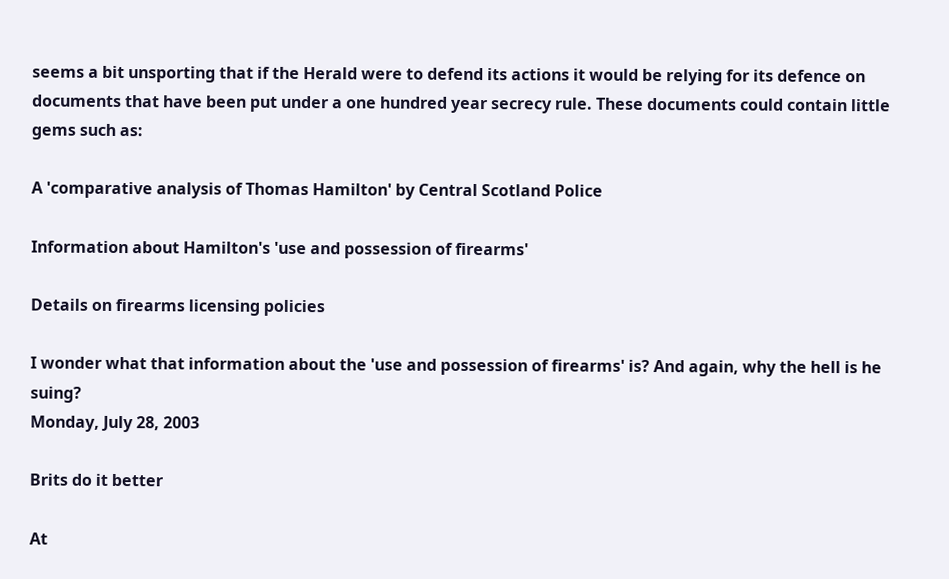seems a bit unsporting that if the Herald were to defend its actions it would be relying for its defence on documents that have been put under a one hundred year secrecy rule. These documents could contain little gems such as:

A 'comparative analysis of Thomas Hamilton' by Central Scotland Police

Information about Hamilton's 'use and possession of firearms'

Details on firearms licensing policies

I wonder what that information about the 'use and possession of firearms' is? And again, why the hell is he suing?
Monday, July 28, 2003

Brits do it better

At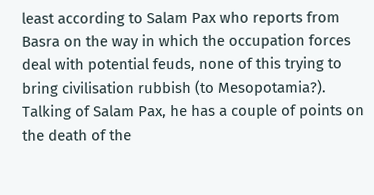least according to Salam Pax who reports from Basra on the way in which the occupation forces deal with potential feuds, none of this trying to bring civilisation rubbish (to Mesopotamia?). Talking of Salam Pax, he has a couple of points on the death of the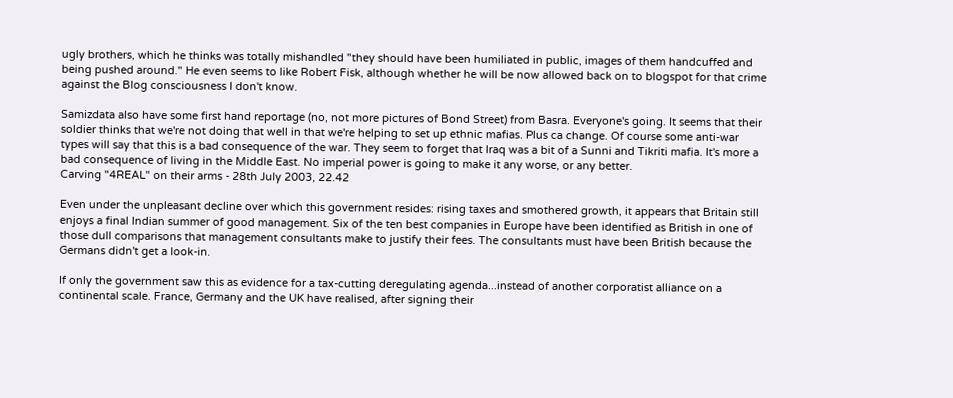ugly brothers, which he thinks was totally mishandled "they should have been humiliated in public, images of them handcuffed and being pushed around." He even seems to like Robert Fisk, although whether he will be now allowed back on to blogspot for that crime against the Blog consciousness I don't know.

Samizdata also have some first hand reportage (no, not more pictures of Bond Street) from Basra. Everyone's going. It seems that their soldier thinks that we're not doing that well in that we're helping to set up ethnic mafias. Plus ca change. Of course some anti-war types will say that this is a bad consequence of the war. They seem to forget that Iraq was a bit of a Sunni and Tikriti mafia. It's more a bad consequence of living in the Middle East. No imperial power is going to make it any worse, or any better.
Carving "4REAL" on their arms - 28th July 2003, 22.42

Even under the unpleasant decline over which this government resides: rising taxes and smothered growth, it appears that Britain still enjoys a final Indian summer of good management. Six of the ten best companies in Europe have been identified as British in one of those dull comparisons that management consultants make to justify their fees. The consultants must have been British because the Germans didn't get a look-in.

If only the government saw this as evidence for a tax-cutting deregulating agenda...instead of another corporatist alliance on a continental scale. France, Germany and the UK have realised, after signing their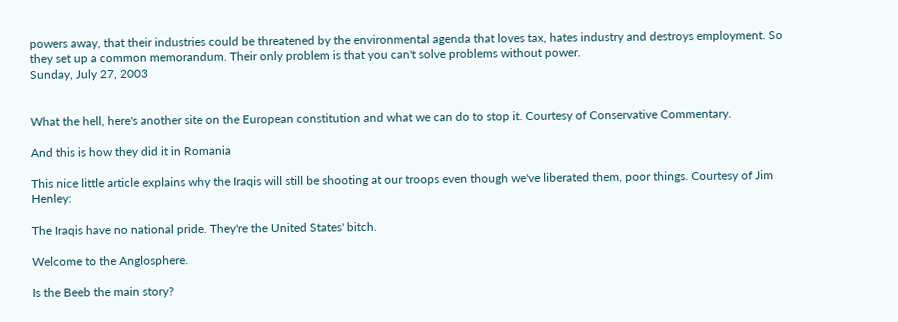powers away, that their industries could be threatened by the environmental agenda that loves tax, hates industry and destroys employment. So they set up a common memorandum. Their only problem is that you can't solve problems without power.
Sunday, July 27, 2003


What the hell, here's another site on the European constitution and what we can do to stop it. Courtesy of Conservative Commentary.

And this is how they did it in Romania

This nice little article explains why the Iraqis will still be shooting at our troops even though we've liberated them, poor things. Courtesy of Jim Henley:

The Iraqis have no national pride. They're the United States' bitch.

Welcome to the Anglosphere.

Is the Beeb the main story?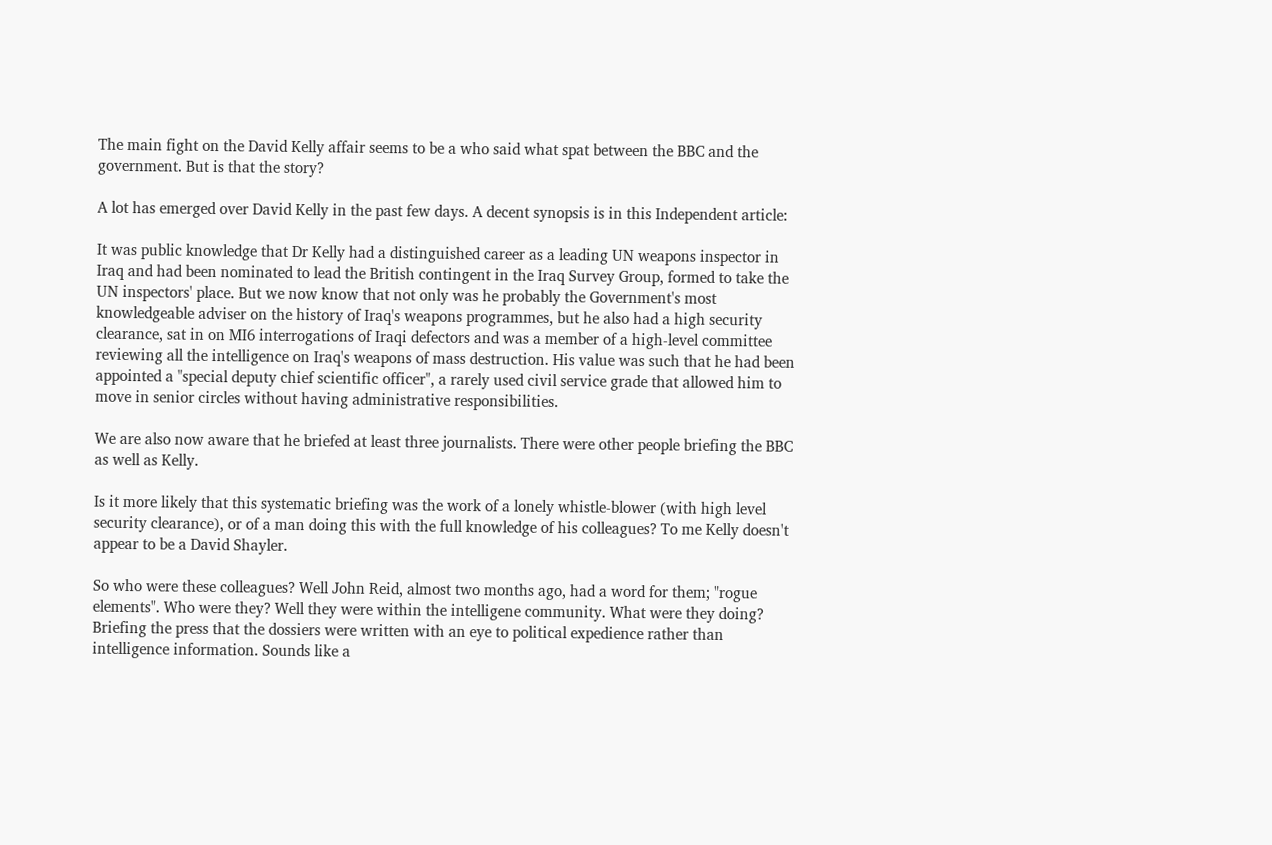The main fight on the David Kelly affair seems to be a who said what spat between the BBC and the government. But is that the story?

A lot has emerged over David Kelly in the past few days. A decent synopsis is in this Independent article:

It was public knowledge that Dr Kelly had a distinguished career as a leading UN weapons inspector in Iraq and had been nominated to lead the British contingent in the Iraq Survey Group, formed to take the UN inspectors' place. But we now know that not only was he probably the Government's most knowledgeable adviser on the history of Iraq's weapons programmes, but he also had a high security clearance, sat in on MI6 interrogations of Iraqi defectors and was a member of a high-level committee reviewing all the intelligence on Iraq's weapons of mass destruction. His value was such that he had been appointed a "special deputy chief scientific officer", a rarely used civil service grade that allowed him to move in senior circles without having administrative responsibilities.

We are also now aware that he briefed at least three journalists. There were other people briefing the BBC as well as Kelly.

Is it more likely that this systematic briefing was the work of a lonely whistle-blower (with high level security clearance), or of a man doing this with the full knowledge of his colleagues? To me Kelly doesn't appear to be a David Shayler.

So who were these colleagues? Well John Reid, almost two months ago, had a word for them; "rogue elements". Who were they? Well they were within the intelligene community. What were they doing? Briefing the press that the dossiers were written with an eye to political expedience rather than intelligence information. Sounds like a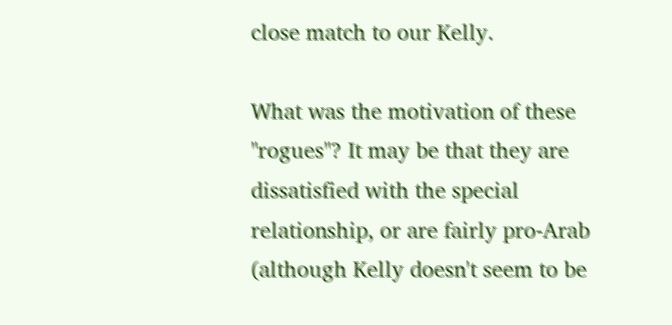close match to our Kelly.

What was the motivation of these "rogues"? It may be that they are dissatisfied with the special relationship, or are fairly pro-Arab (although Kelly doesn't seem to be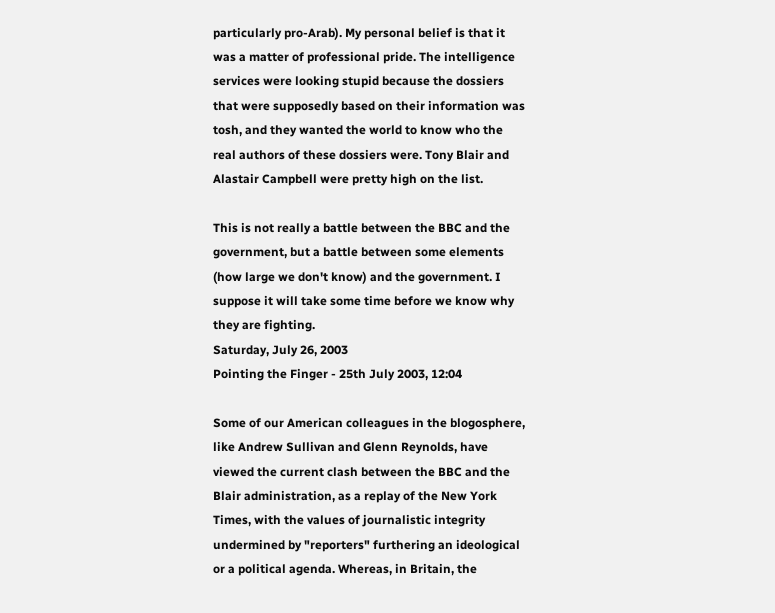particularly pro-Arab). My personal belief is that it was a matter of professional pride. The intelligence services were looking stupid because the dossiers that were supposedly based on their information was tosh, and they wanted the world to know who the real authors of these dossiers were. Tony Blair and Alastair Campbell were pretty high on the list.

This is not really a battle between the BBC and the government, but a battle between some elements (how large we don't know) and the government. I suppose it will take some time before we know why they are fighting.
Saturday, July 26, 2003
Pointing the Finger - 25th July 2003, 12:04

Some of our American colleagues in the blogosphere, like Andrew Sullivan and Glenn Reynolds, have viewed the current clash between the BBC and the Blair administration, as a replay of the New York Times, with the values of journalistic integrity undermined by "reporters" furthering an ideological or a political agenda. Whereas, in Britain, the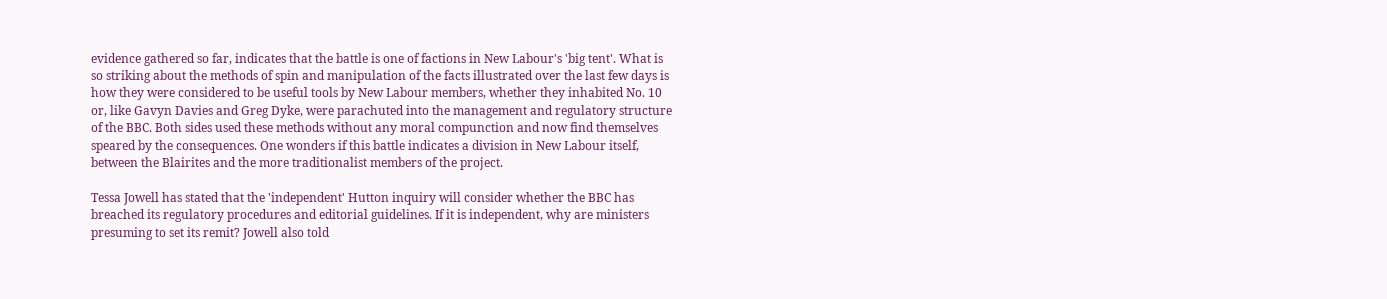evidence gathered so far, indicates that the battle is one of factions in New Labour's 'big tent'. What is so striking about the methods of spin and manipulation of the facts illustrated over the last few days is how they were considered to be useful tools by New Labour members, whether they inhabited No. 10 or, like Gavyn Davies and Greg Dyke, were parachuted into the management and regulatory structure of the BBC. Both sides used these methods without any moral compunction and now find themselves speared by the consequences. One wonders if this battle indicates a division in New Labour itself, between the Blairites and the more traditionalist members of the project.

Tessa Jowell has stated that the 'independent' Hutton inquiry will consider whether the BBC has breached its regulatory procedures and editorial guidelines. If it is independent, why are ministers presuming to set its remit? Jowell also told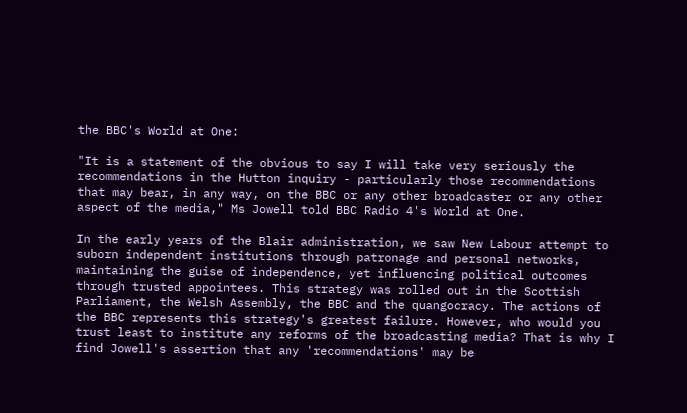the BBC's World at One:

"It is a statement of the obvious to say I will take very seriously the recommendations in the Hutton inquiry - particularly those recommendations that may bear, in any way, on the BBC or any other broadcaster or any other aspect of the media," Ms Jowell told BBC Radio 4's World at One.

In the early years of the Blair administration, we saw New Labour attempt to suborn independent institutions through patronage and personal networks, maintaining the guise of independence, yet influencing political outcomes through trusted appointees. This strategy was rolled out in the Scottish Parliament, the Welsh Assembly, the BBC and the quangocracy. The actions of the BBC represents this strategy's greatest failure. However, who would you trust least to institute any reforms of the broadcasting media? That is why I find Jowell's assertion that any 'recommendations' may be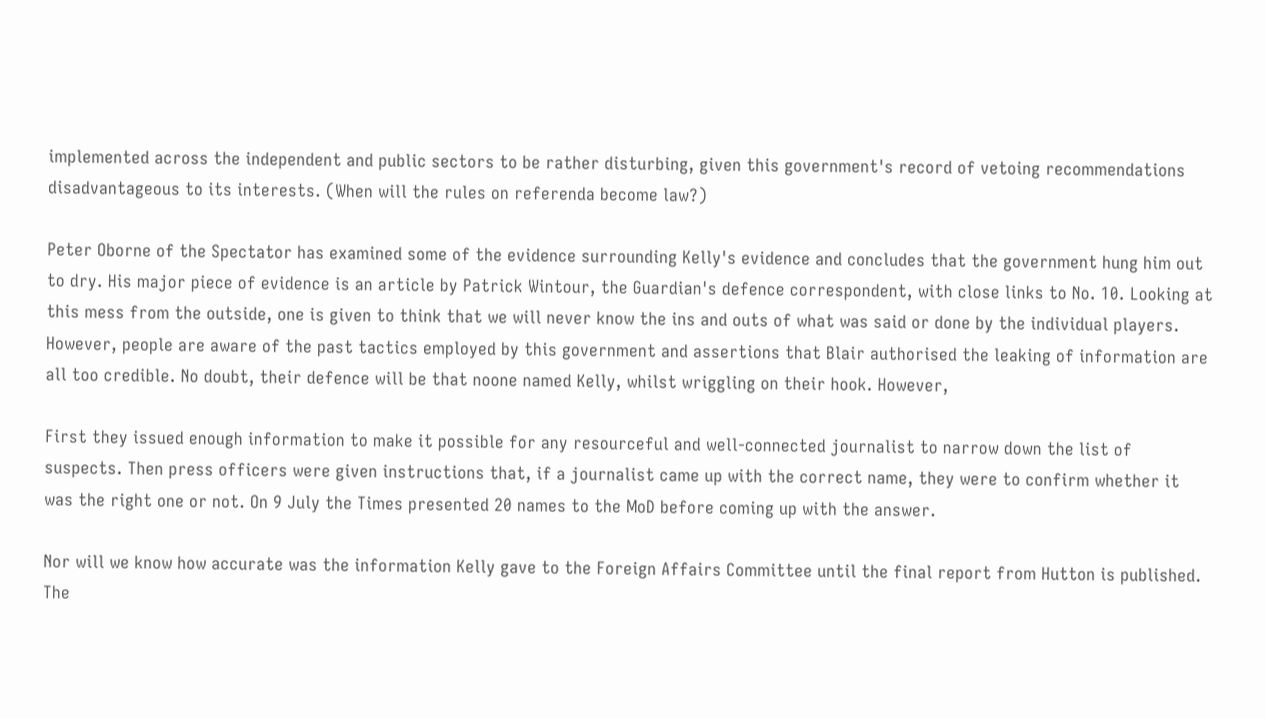implemented across the independent and public sectors to be rather disturbing, given this government's record of vetoing recommendations disadvantageous to its interests. (When will the rules on referenda become law?)

Peter Oborne of the Spectator has examined some of the evidence surrounding Kelly's evidence and concludes that the government hung him out to dry. His major piece of evidence is an article by Patrick Wintour, the Guardian's defence correspondent, with close links to No. 10. Looking at this mess from the outside, one is given to think that we will never know the ins and outs of what was said or done by the individual players. However, people are aware of the past tactics employed by this government and assertions that Blair authorised the leaking of information are all too credible. No doubt, their defence will be that noone named Kelly, whilst wriggling on their hook. However,

First they issued enough information to make it possible for any resourceful and well-connected journalist to narrow down the list of suspects. Then press officers were given instructions that, if a journalist came up with the correct name, they were to confirm whether it was the right one or not. On 9 July the Times presented 20 names to the MoD before coming up with the answer.

Nor will we know how accurate was the information Kelly gave to the Foreign Affairs Committee until the final report from Hutton is published. The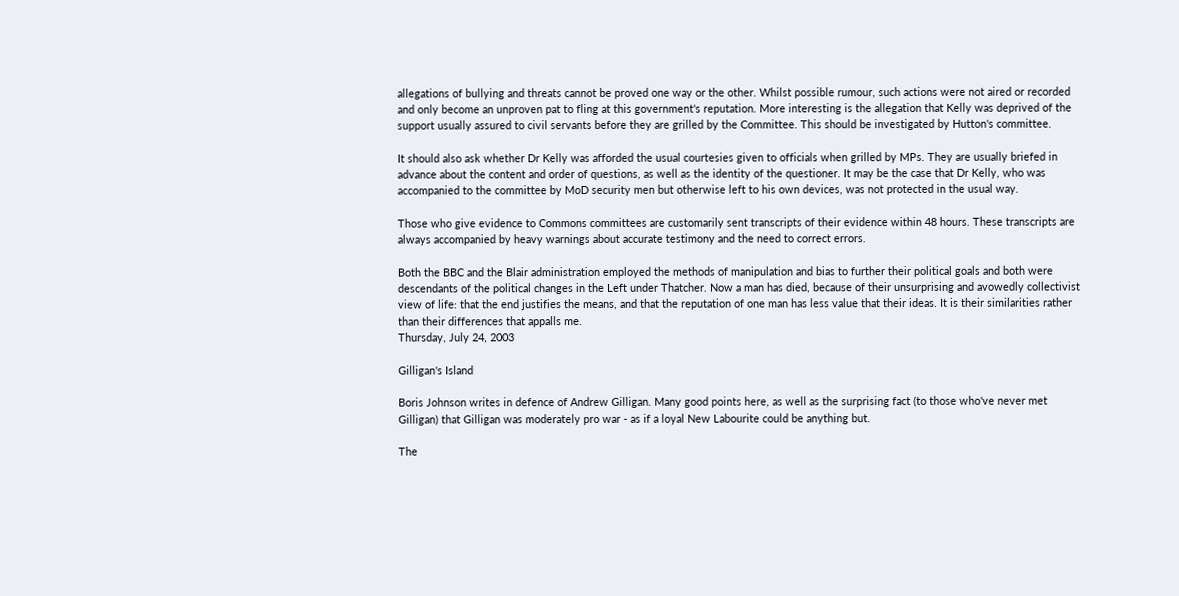allegations of bullying and threats cannot be proved one way or the other. Whilst possible rumour, such actions were not aired or recorded and only become an unproven pat to fling at this government's reputation. More interesting is the allegation that Kelly was deprived of the support usually assured to civil servants before they are grilled by the Committee. This should be investigated by Hutton's committee.

It should also ask whether Dr Kelly was afforded the usual courtesies given to officials when grilled by MPs. They are usually briefed in advance about the content and order of questions, as well as the identity of the questioner. It may be the case that Dr Kelly, who was accompanied to the committee by MoD security men but otherwise left to his own devices, was not protected in the usual way.

Those who give evidence to Commons committees are customarily sent transcripts of their evidence within 48 hours. These transcripts are always accompanied by heavy warnings about accurate testimony and the need to correct errors.

Both the BBC and the Blair administration employed the methods of manipulation and bias to further their political goals and both were descendants of the political changes in the Left under Thatcher. Now a man has died, because of their unsurprising and avowedly collectivist view of life: that the end justifies the means, and that the reputation of one man has less value that their ideas. It is their similarities rather than their differences that appalls me.
Thursday, July 24, 2003

Gilligan's Island

Boris Johnson writes in defence of Andrew Gilligan. Many good points here, as well as the surprising fact (to those who've never met Gilligan) that Gilligan was moderately pro war - as if a loyal New Labourite could be anything but.

The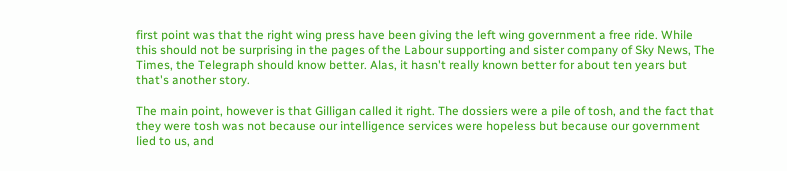first point was that the right wing press have been giving the left wing government a free ride. While this should not be surprising in the pages of the Labour supporting and sister company of Sky News, The Times, the Telegraph should know better. Alas, it hasn't really known better for about ten years but that's another story.

The main point, however is that Gilligan called it right. The dossiers were a pile of tosh, and the fact that they were tosh was not because our intelligence services were hopeless but because our government lied to us, and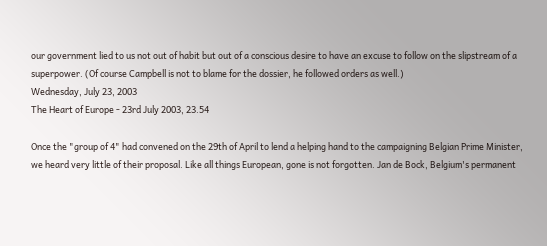our government lied to us not out of habit but out of a conscious desire to have an excuse to follow on the slipstream of a superpower. (Of course Campbell is not to blame for the dossier, he followed orders as well.)
Wednesday, July 23, 2003
The Heart of Europe - 23rd July 2003, 23.54

Once the "group of 4" had convened on the 29th of April to lend a helping hand to the campaigning Belgian Prime Minister, we heard very little of their proposal. Like all things European, gone is not forgotten. Jan de Bock, Belgium's permanent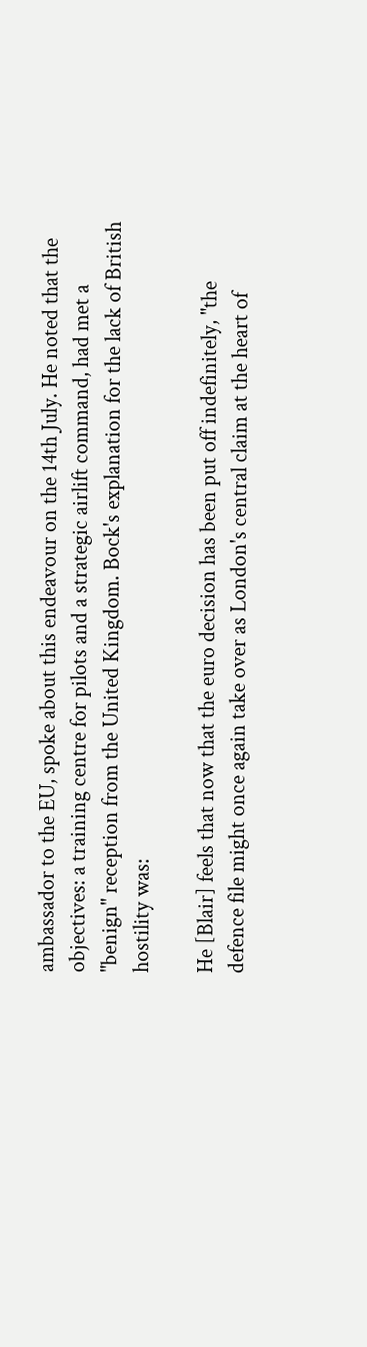ambassador to the EU, spoke about this endeavour on the 14th July. He noted that the objectives: a training centre for pilots and a strategic airlift command, had met a "benign" reception from the United Kingdom. Bock's explanation for the lack of British hostility was:

He [Blair] feels that now that the euro decision has been put off indefinitely, "the defence file might once again take over as London's central claim at the heart of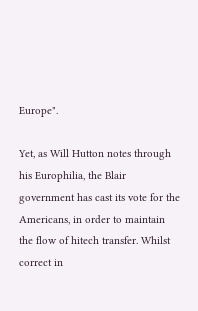Europe".

Yet, as Will Hutton notes through his Europhilia, the Blair government has cast its vote for the Americans, in order to maintain the flow of hitech transfer. Whilst correct in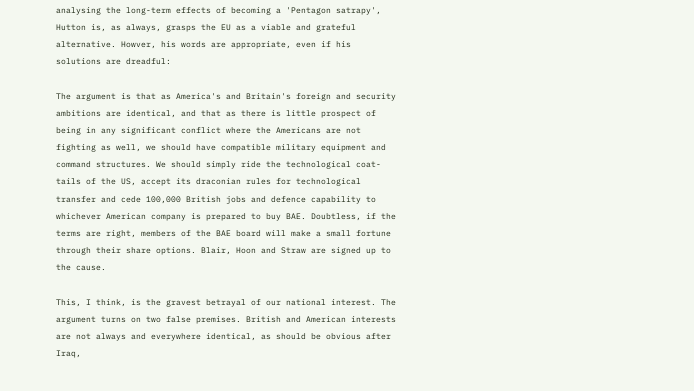analysing the long-term effects of becoming a 'Pentagon satrapy', Hutton is, as always, grasps the EU as a viable and grateful alternative. Howver, his words are appropriate, even if his solutions are dreadful:

The argument is that as America's and Britain's foreign and security ambitions are identical, and that as there is little prospect of being in any significant conflict where the Americans are not fighting as well, we should have compatible military equipment and command structures. We should simply ride the technological coat-tails of the US, accept its draconian rules for technological transfer and cede 100,000 British jobs and defence capability to whichever American company is prepared to buy BAE. Doubtless, if the terms are right, members of the BAE board will make a small fortune through their share options. Blair, Hoon and Straw are signed up to the cause.

This, I think, is the gravest betrayal of our national interest. The argument turns on two false premises. British and American interests are not always and everywhere identical, as should be obvious after Iraq,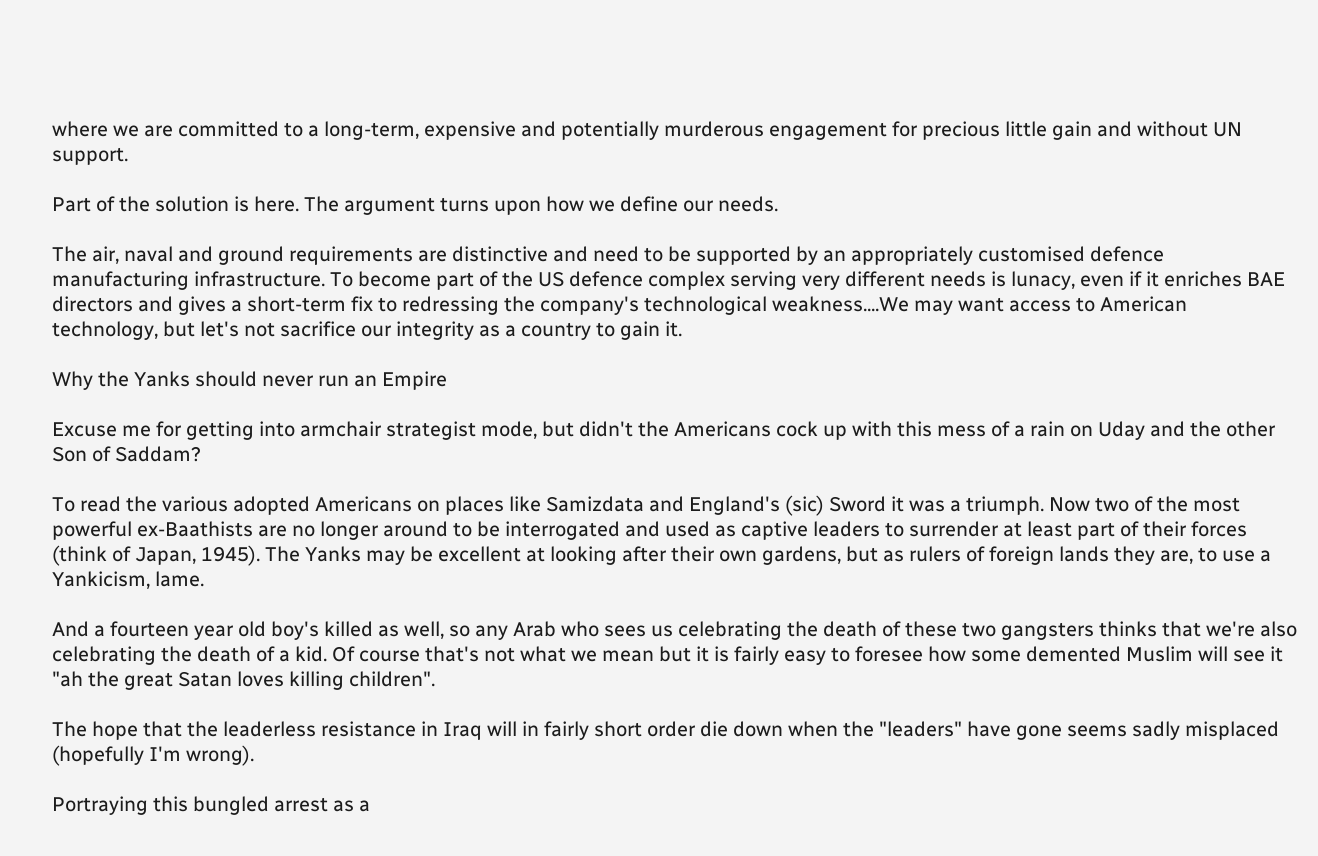where we are committed to a long-term, expensive and potentially murderous engagement for precious little gain and without UN support.

Part of the solution is here. The argument turns upon how we define our needs.

The air, naval and ground requirements are distinctive and need to be supported by an appropriately customised defence manufacturing infrastructure. To become part of the US defence complex serving very different needs is lunacy, even if it enriches BAE directors and gives a short-term fix to redressing the company's technological weakness....We may want access to American technology, but let's not sacrifice our integrity as a country to gain it.

Why the Yanks should never run an Empire

Excuse me for getting into armchair strategist mode, but didn't the Americans cock up with this mess of a rain on Uday and the other Son of Saddam?

To read the various adopted Americans on places like Samizdata and England's (sic) Sword it was a triumph. Now two of the most powerful ex-Baathists are no longer around to be interrogated and used as captive leaders to surrender at least part of their forces (think of Japan, 1945). The Yanks may be excellent at looking after their own gardens, but as rulers of foreign lands they are, to use a Yankicism, lame.

And a fourteen year old boy's killed as well, so any Arab who sees us celebrating the death of these two gangsters thinks that we're also celebrating the death of a kid. Of course that's not what we mean but it is fairly easy to foresee how some demented Muslim will see it "ah the great Satan loves killing children".

The hope that the leaderless resistance in Iraq will in fairly short order die down when the "leaders" have gone seems sadly misplaced (hopefully I'm wrong).

Portraying this bungled arrest as a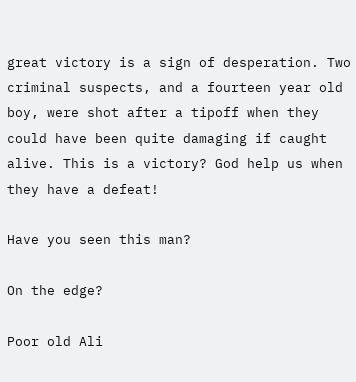great victory is a sign of desperation. Two criminal suspects, and a fourteen year old boy, were shot after a tipoff when they could have been quite damaging if caught alive. This is a victory? God help us when they have a defeat!

Have you seen this man?

On the edge?

Poor old Ali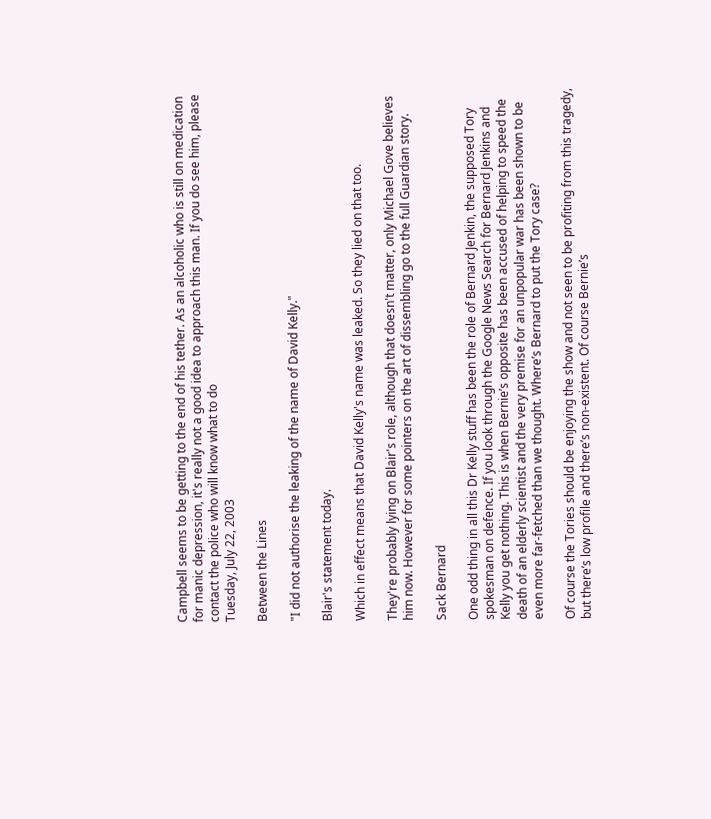Campbell seems to be getting to the end of his tether. As an alcoholic who is still on medication for manic depression, it's really not a good idea to approach this man. If you do see him, please contact the police who will know what to do
Tuesday, July 22, 2003

Between the Lines

"I did not authorise the leaking of the name of David Kelly."

Blair's statement today.

Which in effect means that David Kelly's name was leaked. So they lied on that too.

They're probably lying on Blair's role, although that doesn't matter, only Michael Gove believes him now. However for some pointers on the art of dissembling go to the full Guardian story.

Sack Bernard

One odd thing in all this Dr Kelly stuff has been the role of Bernard Jenkin, the supposed Tory spokesman on defence. If you look through the Google News Search for Bernard Jenkins and Kelly you get nothing. This is when Bernie’s opposite has been accused of helping to speed the death of an elderly scientist and the very premise for an unpopular war has been shown to be even more far-fetched than we thought. Where’s Bernard to put the Tory case?

Of course the Tories should be enjoying the show and not seen to be profiting from this tragedy, but there’s low profile and there’s non-existent. Of course Bernie’s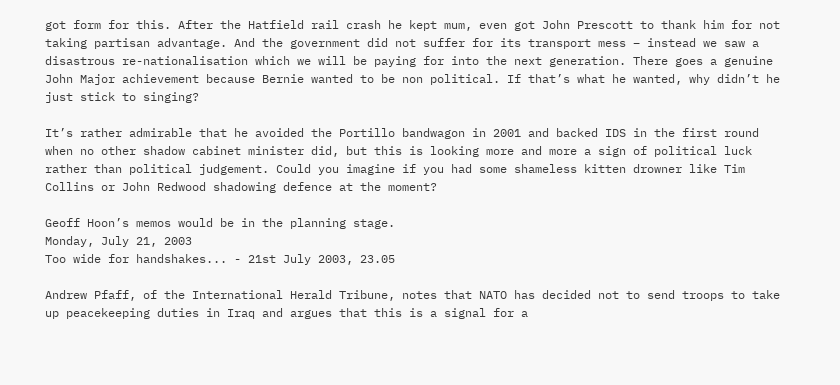got form for this. After the Hatfield rail crash he kept mum, even got John Prescott to thank him for not taking partisan advantage. And the government did not suffer for its transport mess – instead we saw a disastrous re-nationalisation which we will be paying for into the next generation. There goes a genuine John Major achievement because Bernie wanted to be non political. If that’s what he wanted, why didn’t he just stick to singing?

It’s rather admirable that he avoided the Portillo bandwagon in 2001 and backed IDS in the first round when no other shadow cabinet minister did, but this is looking more and more a sign of political luck rather than political judgement. Could you imagine if you had some shameless kitten drowner like Tim Collins or John Redwood shadowing defence at the moment?

Geoff Hoon’s memos would be in the planning stage.
Monday, July 21, 2003
Too wide for handshakes... - 21st July 2003, 23.05

Andrew Pfaff, of the International Herald Tribune, notes that NATO has decided not to send troops to take up peacekeeping duties in Iraq and argues that this is a signal for a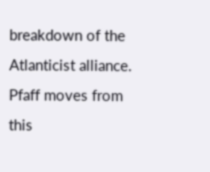breakdown of the Atlanticist alliance. Pfaff moves from this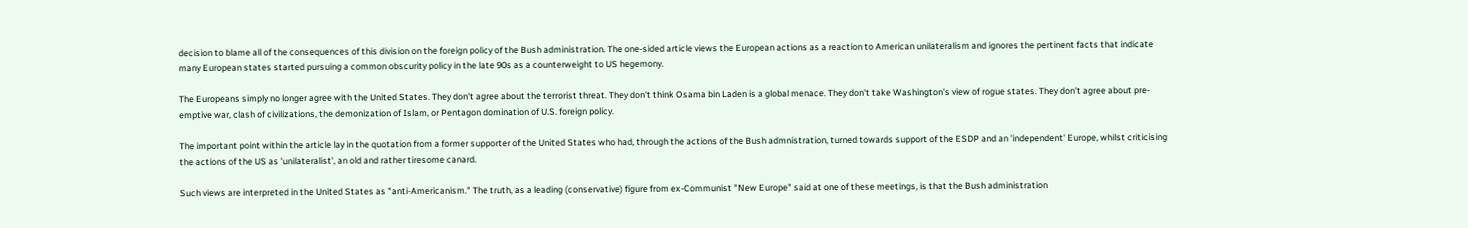decision to blame all of the consequences of this division on the foreign policy of the Bush administration. The one-sided article views the European actions as a reaction to American unilateralism and ignores the pertinent facts that indicate many European states started pursuing a common obscurity policy in the late 90s as a counterweight to US hegemony.

The Europeans simply no longer agree with the United States. They don't agree about the terrorist threat. They don't think Osama bin Laden is a global menace. They don't take Washington's view of rogue states. They don't agree about pre-emptive war, clash of civilizations, the demonization of Islam, or Pentagon domination of U.S. foreign policy.

The important point within the article lay in the quotation from a former supporter of the United States who had, through the actions of the Bush admnistration, turned towards support of the ESDP and an 'independent' Europe, whilst criticising the actions of the US as 'unilateralist', an old and rather tiresome canard.

Such views are interpreted in the United States as "anti-Americanism." The truth, as a leading (conservative) figure from ex-Communist "New Europe" said at one of these meetings, is that the Bush administration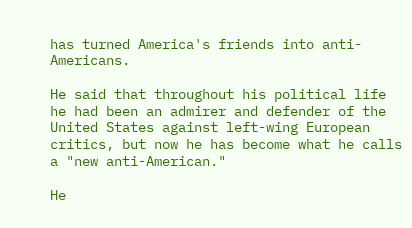has turned America's friends into anti-Americans.

He said that throughout his political life he had been an admirer and defender of the United States against left-wing European critics, but now he has become what he calls a "new anti-American."

He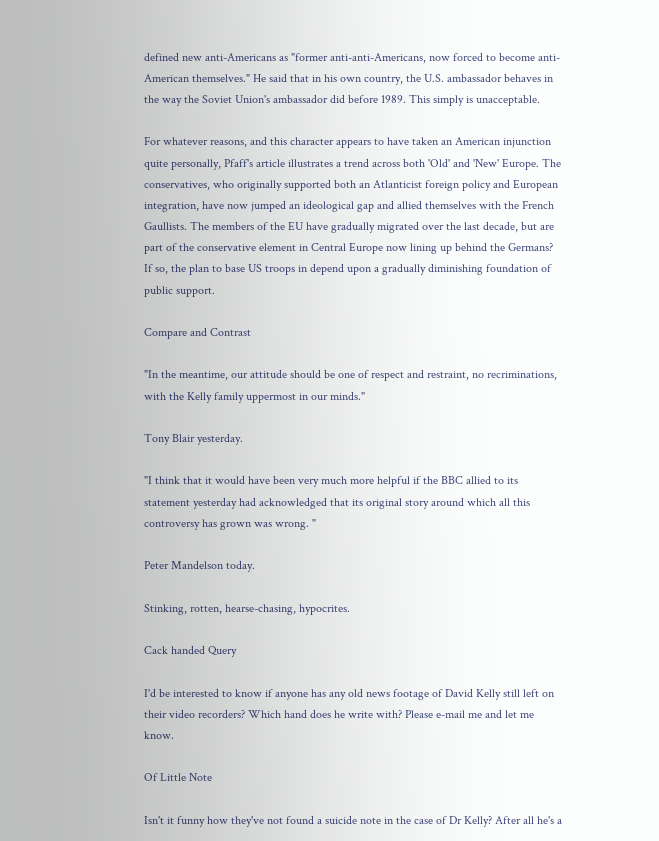defined new anti-Americans as "former anti-anti-Americans, now forced to become anti-American themselves." He said that in his own country, the U.S. ambassador behaves in the way the Soviet Union's ambassador did before 1989. This simply is unacceptable.

For whatever reasons, and this character appears to have taken an American injunction quite personally, Pfaff's article illustrates a trend across both 'Old' and 'New' Europe. The conservatives, who originally supported both an Atlanticist foreign policy and European integration, have now jumped an ideological gap and allied themselves with the French Gaullists. The members of the EU have gradually migrated over the last decade, but are part of the conservative element in Central Europe now lining up behind the Germans? If so, the plan to base US troops in depend upon a gradually diminishing foundation of public support.

Compare and Contrast

"In the meantime, our attitude should be one of respect and restraint, no recriminations, with the Kelly family uppermost in our minds."

Tony Blair yesterday.

"I think that it would have been very much more helpful if the BBC allied to its statement yesterday had acknowledged that its original story around which all this controversy has grown was wrong. "

Peter Mandelson today.

Stinking, rotten, hearse-chasing, hypocrites.

Cack handed Query

I'd be interested to know if anyone has any old news footage of David Kelly still left on their video recorders? Which hand does he write with? Please e-mail me and let me know.

Of Little Note

Isn't it funny how they've not found a suicide note in the case of Dr Kelly? After all he's a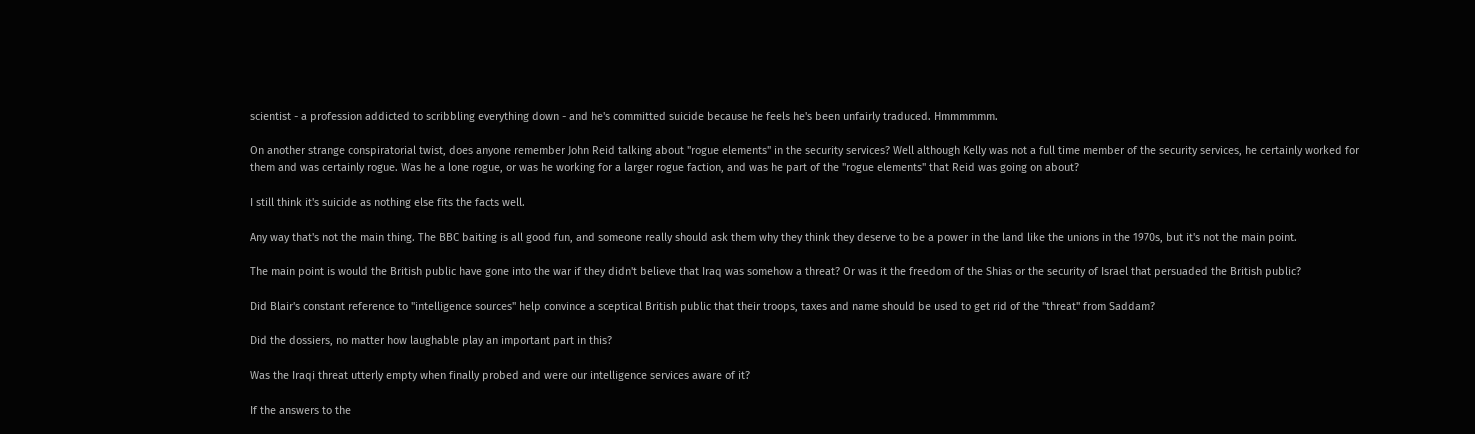scientist - a profession addicted to scribbling everything down - and he's committed suicide because he feels he's been unfairly traduced. Hmmmmmm.

On another strange conspiratorial twist, does anyone remember John Reid talking about "rogue elements" in the security services? Well although Kelly was not a full time member of the security services, he certainly worked for them and was certainly rogue. Was he a lone rogue, or was he working for a larger rogue faction, and was he part of the "rogue elements" that Reid was going on about?

I still think it's suicide as nothing else fits the facts well.

Any way that's not the main thing. The BBC baiting is all good fun, and someone really should ask them why they think they deserve to be a power in the land like the unions in the 1970s, but it's not the main point.

The main point is would the British public have gone into the war if they didn't believe that Iraq was somehow a threat? Or was it the freedom of the Shias or the security of Israel that persuaded the British public?

Did Blair's constant reference to "intelligence sources" help convince a sceptical British public that their troops, taxes and name should be used to get rid of the "threat" from Saddam?

Did the dossiers, no matter how laughable play an important part in this?

Was the Iraqi threat utterly empty when finally probed and were our intelligence services aware of it?

If the answers to the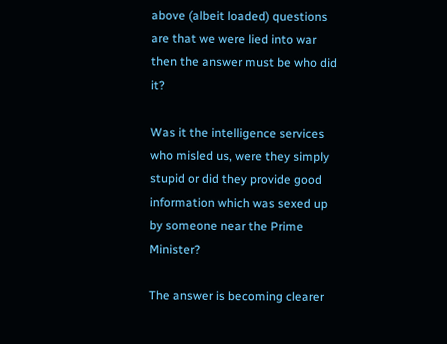above (albeit loaded) questions are that we were lied into war then the answer must be who did it?

Was it the intelligence services who misled us, were they simply stupid or did they provide good information which was sexed up by someone near the Prime Minister?

The answer is becoming clearer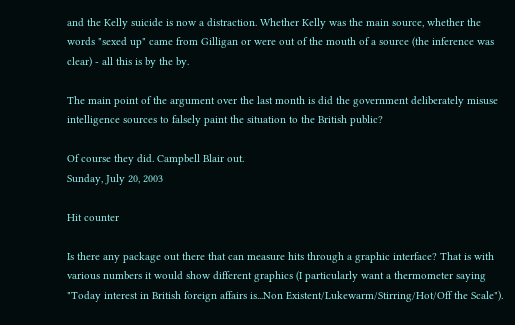and the Kelly suicide is now a distraction. Whether Kelly was the main source, whether the words "sexed up" came from Gilligan or were out of the mouth of a source (the inference was clear) - all this is by the by.

The main point of the argument over the last month is did the government deliberately misuse intelligence sources to falsely paint the situation to the British public?

Of course they did. Campbell Blair out.
Sunday, July 20, 2003

Hit counter

Is there any package out there that can measure hits through a graphic interface? That is with various numbers it would show different graphics (I particularly want a thermometer saying "Today interest in British foreign affairs is...Non Existent/Lukewarm/Stirring/Hot/Off the Scale").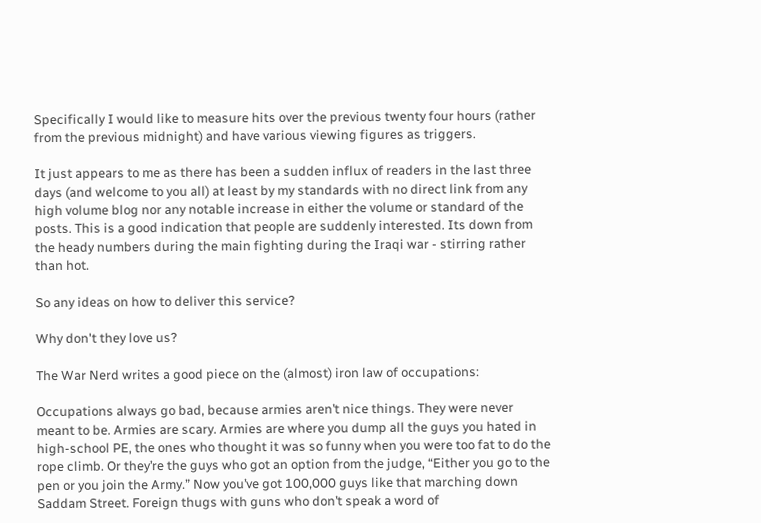Specifically I would like to measure hits over the previous twenty four hours (rather from the previous midnight) and have various viewing figures as triggers.

It just appears to me as there has been a sudden influx of readers in the last three days (and welcome to you all) at least by my standards with no direct link from any high volume blog nor any notable increase in either the volume or standard of the posts. This is a good indication that people are suddenly interested. Its down from the heady numbers during the main fighting during the Iraqi war - stirring rather than hot.

So any ideas on how to deliver this service?

Why don't they love us?

The War Nerd writes a good piece on the (almost) iron law of occupations:

Occupations always go bad, because armies aren’t nice things. They were never meant to be. Armies are scary. Armies are where you dump all the guys you hated in high-school PE, the ones who thought it was so funny when you were too fat to do the rope climb. Or they’re the guys who got an option from the judge, “Either you go to the pen or you join the Army.” Now you’ve got 100,000 guys like that marching down Saddam Street. Foreign thugs with guns who don’t speak a word of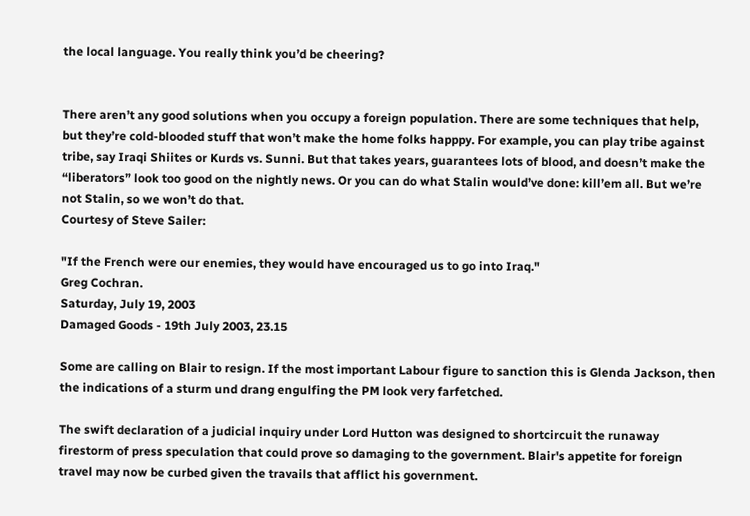the local language. You really think you’d be cheering?


There aren’t any good solutions when you occupy a foreign population. There are some techniques that help, but they’re cold-blooded stuff that won’t make the home folks happpy. For example, you can play tribe against tribe, say Iraqi Shiites or Kurds vs. Sunni. But that takes years, guarantees lots of blood, and doesn’t make the “liberators” look too good on the nightly news. Or you can do what Stalin would’ve done: kill’em all. But we’re not Stalin, so we won’t do that.
Courtesy of Steve Sailer:

"If the French were our enemies, they would have encouraged us to go into Iraq."
Greg Cochran.
Saturday, July 19, 2003
Damaged Goods - 19th July 2003, 23.15

Some are calling on Blair to resign. If the most important Labour figure to sanction this is Glenda Jackson, then the indications of a sturm und drang engulfing the PM look very farfetched.

The swift declaration of a judicial inquiry under Lord Hutton was designed to shortcircuit the runaway firestorm of press speculation that could prove so damaging to the government. Blair's appetite for foreign travel may now be curbed given the travails that afflict his government.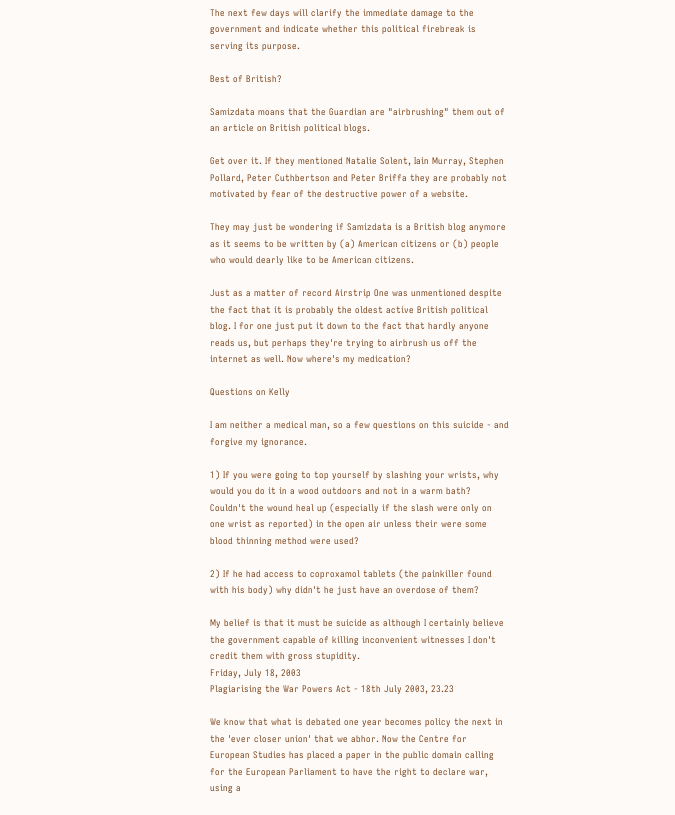The next few days will clarify the immediate damage to the government and indicate whether this political firebreak is serving its purpose.

Best of British?

Samizdata moans that the Guardian are "airbrushing" them out of an article on British political blogs.

Get over it. If they mentioned Natalie Solent, Iain Murray, Stephen Pollard, Peter Cuthbertson and Peter Briffa they are probably not motivated by fear of the destructive power of a website.

They may just be wondering if Samizdata is a British blog anymore as it seems to be written by (a) American citizens or (b) people who would dearly like to be American citizens.

Just as a matter of record Airstrip One was unmentioned despite the fact that it is probably the oldest active British political blog. I for one just put it down to the fact that hardly anyone reads us, but perhaps they're trying to airbrush us off the internet as well. Now where's my medication?

Questions on Kelly

I am neither a medical man, so a few questions on this suicide - and forgive my ignorance.

1) If you were going to top yourself by slashing your wrists, why would you do it in a wood outdoors and not in a warm bath? Couldn't the wound heal up (especially if the slash were only on one wrist as reported) in the open air unless their were some blood thinning method were used?

2) If he had access to coproxamol tablets (the painkiller found with his body) why didn't he just have an overdose of them?

My belief is that it must be suicide as although I certainly believe the government capable of killing inconvenient witnesses I don't credit them with gross stupidity.
Friday, July 18, 2003
Plagiarising the War Powers Act - 18th July 2003, 23.23

We know that what is debated one year becomes policy the next in the 'ever closer union' that we abhor. Now the Centre for European Studies has placed a paper in the public domain calling for the European Parliament to have the right to declare war, using a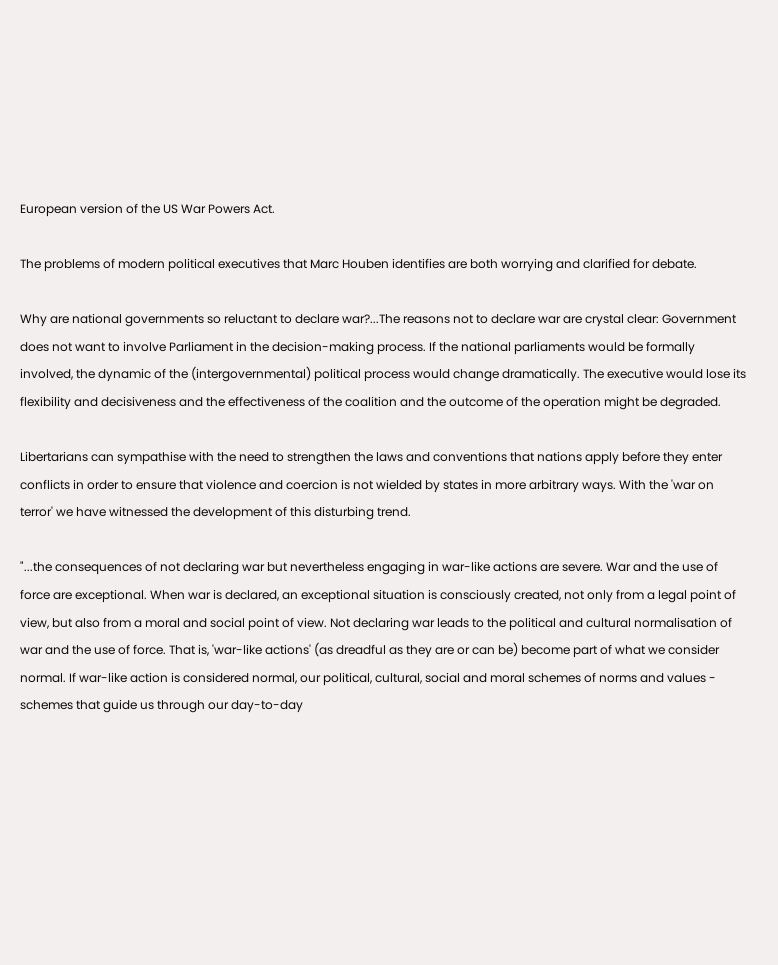European version of the US War Powers Act.

The problems of modern political executives that Marc Houben identifies are both worrying and clarified for debate.

Why are national governments so reluctant to declare war?...The reasons not to declare war are crystal clear: Government does not want to involve Parliament in the decision-making process. If the national parliaments would be formally involved, the dynamic of the (intergovernmental) political process would change dramatically. The executive would lose its flexibility and decisiveness and the effectiveness of the coalition and the outcome of the operation might be degraded.

Libertarians can sympathise with the need to strengthen the laws and conventions that nations apply before they enter conflicts in order to ensure that violence and coercion is not wielded by states in more arbitrary ways. With the 'war on terror' we have witnessed the development of this disturbing trend.

"...the consequences of not declaring war but nevertheless engaging in war-like actions are severe. War and the use of force are exceptional. When war is declared, an exceptional situation is consciously created, not only from a legal point of view, but also from a moral and social point of view. Not declaring war leads to the political and cultural normalisation of war and the use of force. That is, 'war-like actions' (as dreadful as they are or can be) become part of what we consider normal. If war-like action is considered normal, our political, cultural, social and moral schemes of norms and values - schemes that guide us through our day-to-day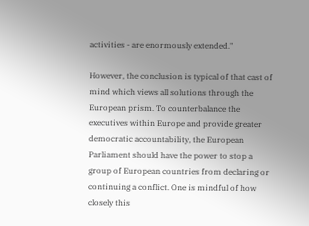activities - are enormously extended."

However, the conclusion is typical of that cast of mind which views all solutions through the European prism. To counterbalance the executives within Europe and provide greater democratic accountability, the European Parliament should have the power to stop a group of European countries from declaring or continuing a conflict. One is mindful of how closely this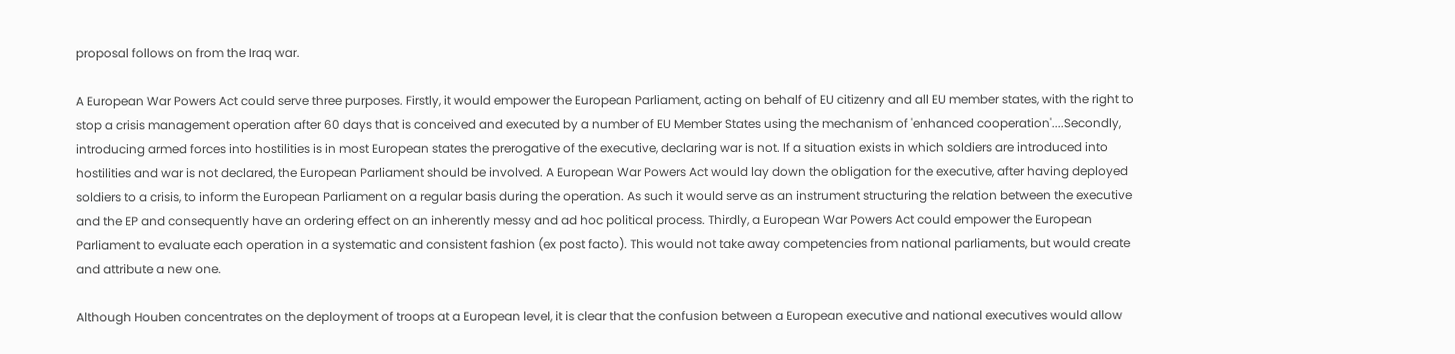proposal follows on from the Iraq war.

A European War Powers Act could serve three purposes. Firstly, it would empower the European Parliament, acting on behalf of EU citizenry and all EU member states, with the right to stop a crisis management operation after 60 days that is conceived and executed by a number of EU Member States using the mechanism of 'enhanced cooperation'....Secondly, introducing armed forces into hostilities is in most European states the prerogative of the executive, declaring war is not. If a situation exists in which soldiers are introduced into hostilities and war is not declared, the European Parliament should be involved. A European War Powers Act would lay down the obligation for the executive, after having deployed soldiers to a crisis, to inform the European Parliament on a regular basis during the operation. As such it would serve as an instrument structuring the relation between the executive and the EP and consequently have an ordering effect on an inherently messy and ad hoc political process. Thirdly, a European War Powers Act could empower the European Parliament to evaluate each operation in a systematic and consistent fashion (ex post facto). This would not take away competencies from national parliaments, but would create and attribute a new one.

Although Houben concentrates on the deployment of troops at a European level, it is clear that the confusion between a European executive and national executives would allow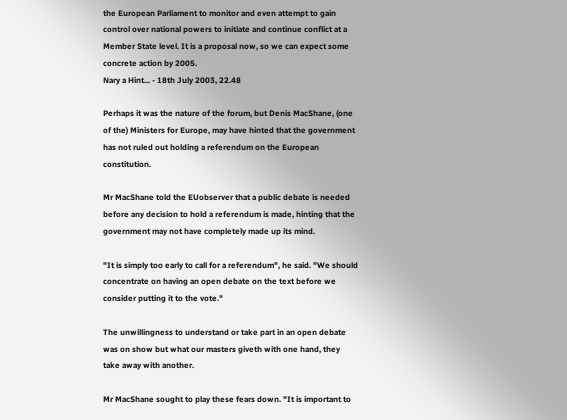the European Parliament to monitor and even attempt to gain control over national powers to initiate and continue conflict at a Member State level. It is a proposal now, so we can expect some concrete action by 2005.
Nary a Hint... - 18th July 2003, 22.48

Perhaps it was the nature of the forum, but Denis MacShane, (one of the) Ministers for Europe, may have hinted that the government has not ruled out holding a referendum on the European constitution.

Mr MacShane told the EUobserver that a public debate is needed before any decision to hold a referendum is made, hinting that the government may not have completely made up its mind.

"It is simply too early to call for a referendum", he said. "We should concentrate on having an open debate on the text before we consider putting it to the vote."

The unwillingness to understand or take part in an open debate was on show but what our masters giveth with one hand, they take away with another.

Mr MacShane sought to play these fears down. "It is important to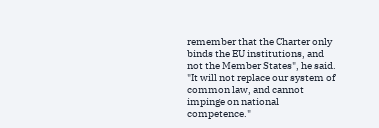remember that the Charter only binds the EU institutions, and not the Member States", he said. "It will not replace our system of common law, and cannot impinge on national competence."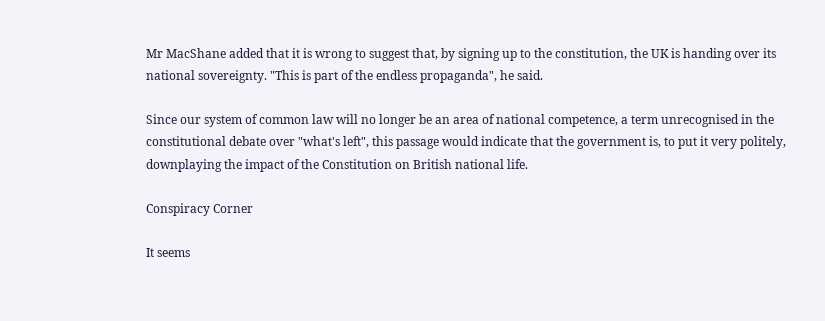Mr MacShane added that it is wrong to suggest that, by signing up to the constitution, the UK is handing over its national sovereignty. "This is part of the endless propaganda", he said.

Since our system of common law will no longer be an area of national competence, a term unrecognised in the constitutional debate over "what's left", this passage would indicate that the government is, to put it very politely, downplaying the impact of the Constitution on British national life.

Conspiracy Corner

It seems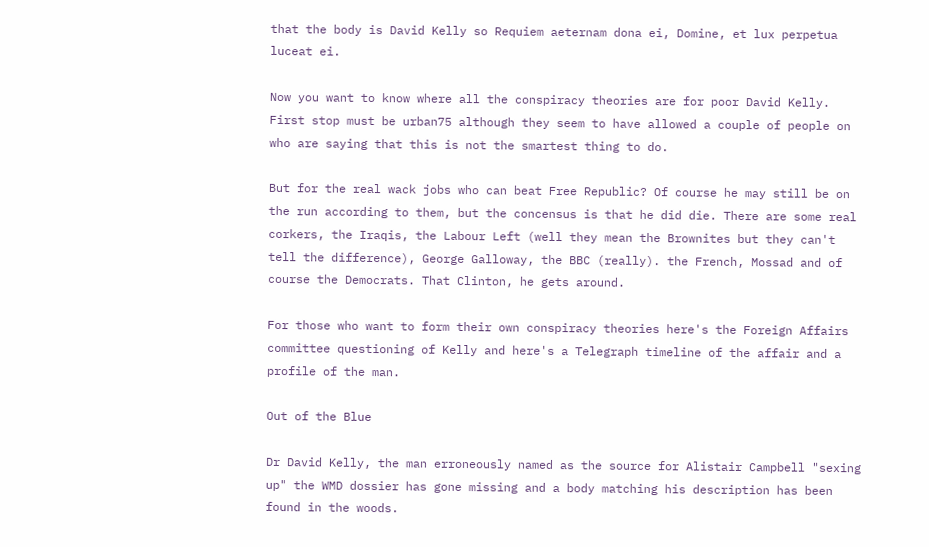that the body is David Kelly so Requiem aeternam dona ei, Domine, et lux perpetua luceat ei.

Now you want to know where all the conspiracy theories are for poor David Kelly. First stop must be urban75 although they seem to have allowed a couple of people on who are saying that this is not the smartest thing to do.

But for the real wack jobs who can beat Free Republic? Of course he may still be on the run according to them, but the concensus is that he did die. There are some real corkers, the Iraqis, the Labour Left (well they mean the Brownites but they can't tell the difference), George Galloway, the BBC (really). the French, Mossad and of course the Democrats. That Clinton, he gets around.

For those who want to form their own conspiracy theories here's the Foreign Affairs committee questioning of Kelly and here's a Telegraph timeline of the affair and a profile of the man.

Out of the Blue

Dr David Kelly, the man erroneously named as the source for Alistair Campbell "sexing up" the WMD dossier has gone missing and a body matching his description has been found in the woods.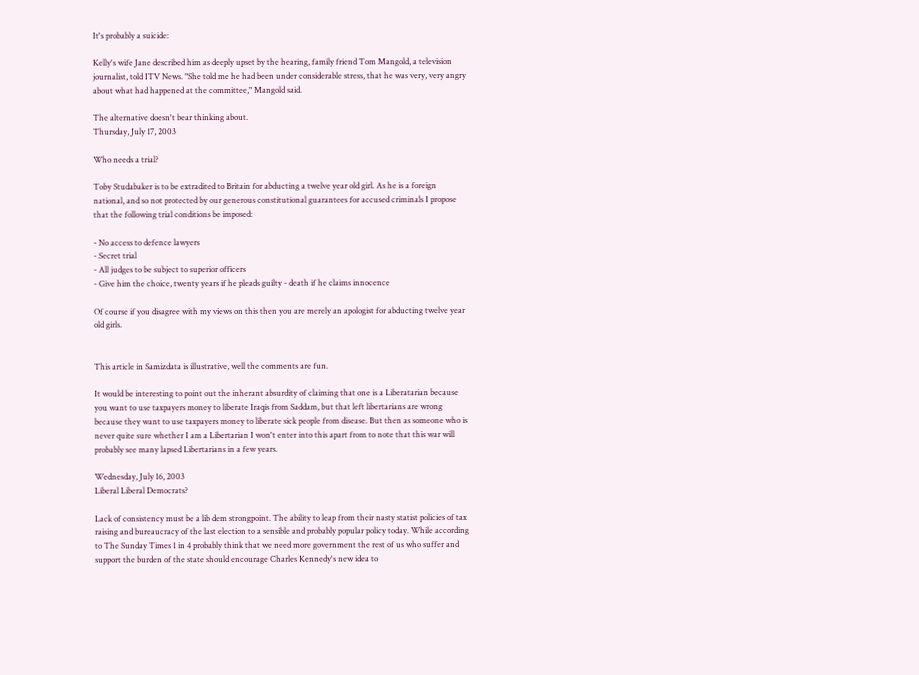It's probably a suicide:

Kelly's wife Jane described him as deeply upset by the hearing, family friend Tom Mangold, a television journalist, told ITV News. "She told me he had been under considerable stress, that he was very, very angry about what had happened at the committee," Mangold said.

The alternative doesn't bear thinking about.
Thursday, July 17, 2003

Who needs a trial?

Toby Studabaker is to be extradited to Britain for abducting a twelve year old girl. As he is a foreign national, and so not protected by our generous constitutional guarantees for accused criminals I propose that the following trial conditions be imposed:

- No access to defence lawyers
- Secret trial
- All judges to be subject to superior officers
- Give him the choice, twenty years if he pleads guilty - death if he claims innocence

Of course if you disagree with my views on this then you are merely an apologist for abducting twelve year old girls.


This article in Samizdata is illustrative, well the comments are fun.

It would be interesting to point out the inherant absurdity of claiming that one is a Liberatarian because you want to use taxpayers money to liberate Iraqis from Saddam, but that left libertarians are wrong because they want to use taxpayers money to liberate sick people from disease. But then as someone who is never quite sure whether I am a Libertarian I won't enter into this apart from to note that this war will probably see many lapsed Libertarians in a few years.

Wednesday, July 16, 2003
Liberal Liberal Democrats?

Lack of consistency must be a lib dem strongpoint. The ability to leap from their nasty statist policies of tax raising and bureaucracy of the last election to a sensible and probably popular policy today. While according to The Sunday Times 1 in 4 probably think that we need more government the rest of us who suffer and support the burden of the state should encourage Charles Kennedy's new idea to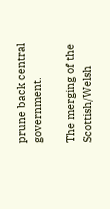prune back central government.

The merging of the Scottish/Welsh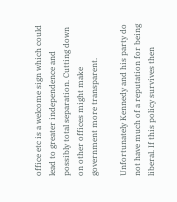office etc is a welcome sign which could lead to greater independence and possibly total separation. Cutting down on other offices might make government more transparent.

Unfortunately Kennedy and his party do not have much of a reputation for being liberal. If this policy survives then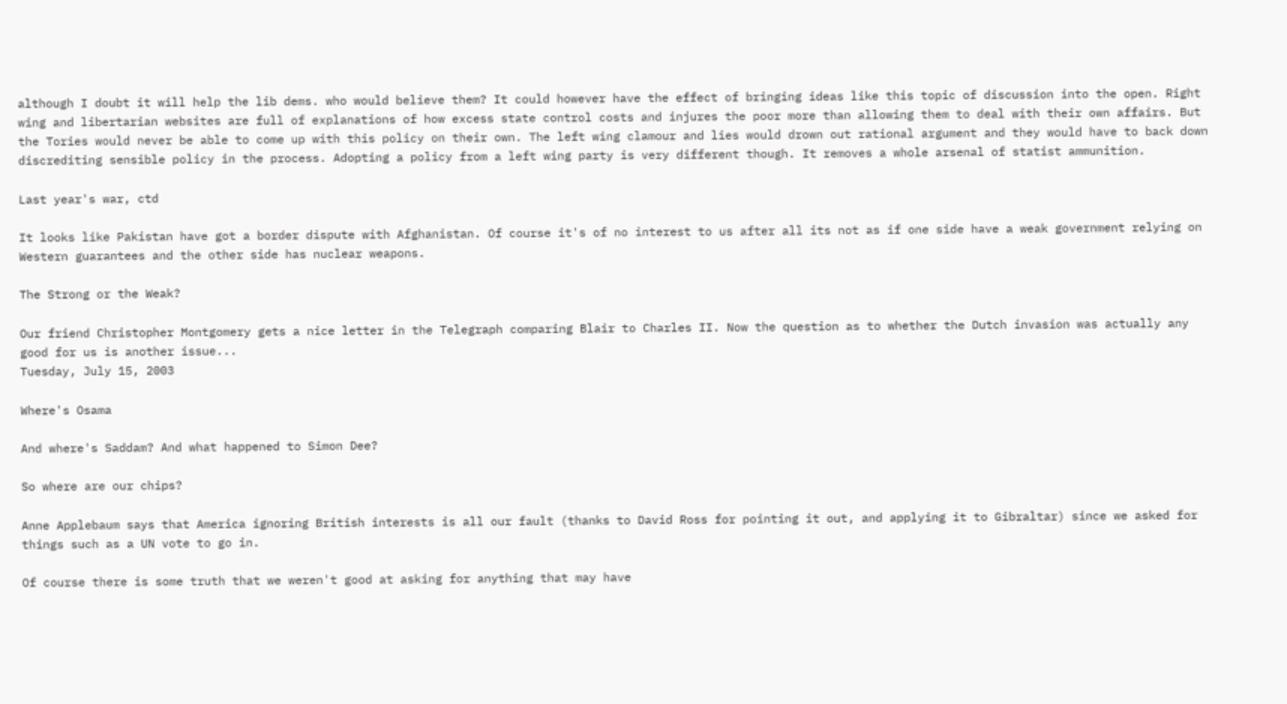although I doubt it will help the lib dems. who would believe them? It could however have the effect of bringing ideas like this topic of discussion into the open. Right wing and libertarian websites are full of explanations of how excess state control costs and injures the poor more than allowing them to deal with their own affairs. But the Tories would never be able to come up with this policy on their own. The left wing clamour and lies would drown out rational argument and they would have to back down discrediting sensible policy in the process. Adopting a policy from a left wing party is very different though. It removes a whole arsenal of statist ammunition.

Last year's war, ctd

It looks like Pakistan have got a border dispute with Afghanistan. Of course it's of no interest to us after all its not as if one side have a weak government relying on Western guarantees and the other side has nuclear weapons.

The Strong or the Weak?

Our friend Christopher Montgomery gets a nice letter in the Telegraph comparing Blair to Charles II. Now the question as to whether the Dutch invasion was actually any good for us is another issue...
Tuesday, July 15, 2003

Where's Osama

And where's Saddam? And what happened to Simon Dee?

So where are our chips?

Anne Applebaum says that America ignoring British interests is all our fault (thanks to David Ross for pointing it out, and applying it to Gibraltar) since we asked for things such as a UN vote to go in.

Of course there is some truth that we weren't good at asking for anything that may have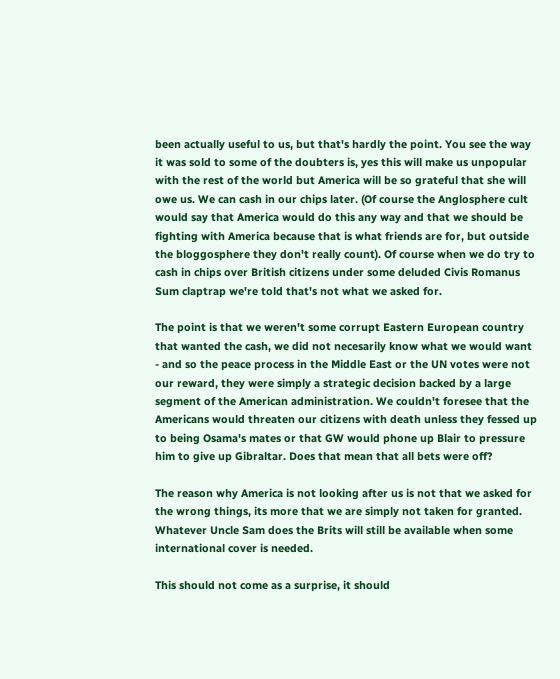been actually useful to us, but that's hardly the point. You see the way it was sold to some of the doubters is, yes this will make us unpopular with the rest of the world but America will be so grateful that she will owe us. We can cash in our chips later. (Of course the Anglosphere cult would say that America would do this any way and that we should be fighting with America because that is what friends are for, but outside the bloggosphere they don't really count). Of course when we do try to cash in chips over British citizens under some deluded Civis Romanus Sum claptrap we're told that's not what we asked for.

The point is that we weren't some corrupt Eastern European country that wanted the cash, we did not necesarily know what we would want - and so the peace process in the Middle East or the UN votes were not our reward, they were simply a strategic decision backed by a large segment of the American administration. We couldn't foresee that the Americans would threaten our citizens with death unless they fessed up to being Osama's mates or that GW would phone up Blair to pressure him to give up Gibraltar. Does that mean that all bets were off?

The reason why America is not looking after us is not that we asked for the wrong things, its more that we are simply not taken for granted. Whatever Uncle Sam does the Brits will still be available when some international cover is needed.

This should not come as a surprise, it should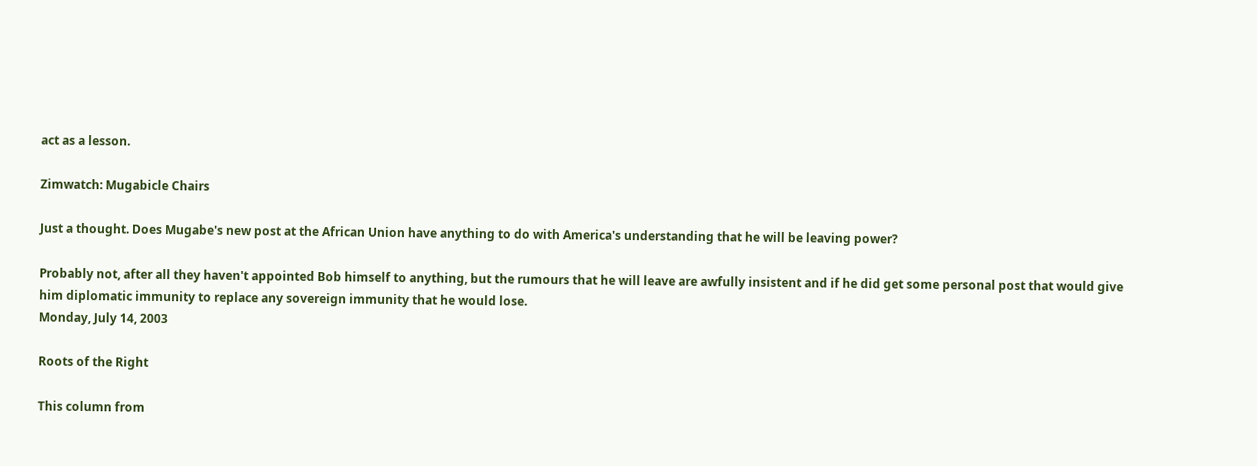act as a lesson.

Zimwatch: Mugabicle Chairs

Just a thought. Does Mugabe's new post at the African Union have anything to do with America's understanding that he will be leaving power?

Probably not, after all they haven't appointed Bob himself to anything, but the rumours that he will leave are awfully insistent and if he did get some personal post that would give him diplomatic immunity to replace any sovereign immunity that he would lose.
Monday, July 14, 2003

Roots of the Right

This column from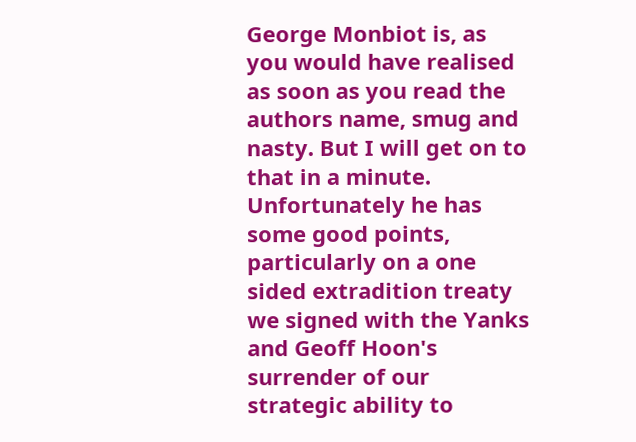George Monbiot is, as you would have realised as soon as you read the authors name, smug and nasty. But I will get on to that in a minute. Unfortunately he has some good points, particularly on a one sided extradition treaty we signed with the Yanks and Geoff Hoon's surrender of our strategic ability to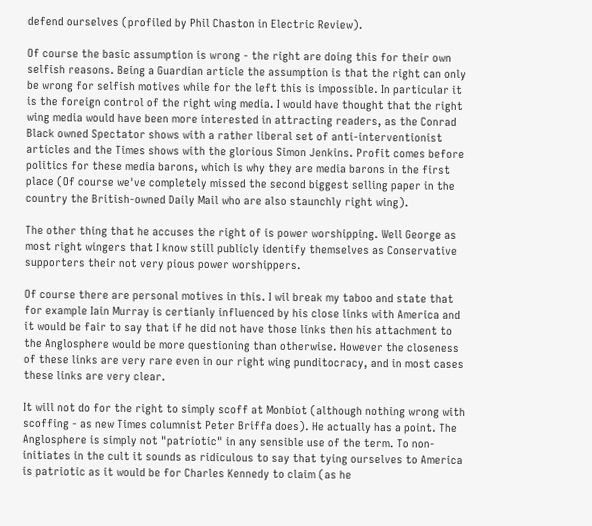defend ourselves (profiled by Phil Chaston in Electric Review).

Of course the basic assumption is wrong - the right are doing this for their own selfish reasons. Being a Guardian article the assumption is that the right can only be wrong for selfish motives while for the left this is impossible. In particular it is the foreign control of the right wing media. I would have thought that the right wing media would have been more interested in attracting readers, as the Conrad Black owned Spectator shows with a rather liberal set of anti-interventionist articles and the Times shows with the glorious Simon Jenkins. Profit comes before politics for these media barons, which is why they are media barons in the first place (Of course we've completely missed the second biggest selling paper in the country the British-owned Daily Mail who are also staunchly right wing).

The other thing that he accuses the right of is power worshipping. Well George as most right wingers that I know still publicly identify themselves as Conservative supporters their not very pious power worshippers.

Of course there are personal motives in this. I wil break my taboo and state that for example Iain Murray is certianly influenced by his close links with America and it would be fair to say that if he did not have those links then his attachment to the Anglosphere would be more questioning than otherwise. However the closeness of these links are very rare even in our right wing punditocracy, and in most cases these links are very clear.

It will not do for the right to simply scoff at Monbiot (although nothing wrong with scoffing - as new Times columnist Peter Briffa does). He actually has a point. The Anglosphere is simply not "patriotic" in any sensible use of the term. To non-initiates in the cult it sounds as ridiculous to say that tying ourselves to America is patriotic as it would be for Charles Kennedy to claim (as he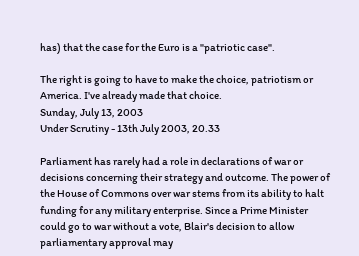has) that the case for the Euro is a "patriotic case".

The right is going to have to make the choice, patriotism or America. I've already made that choice.
Sunday, July 13, 2003
Under Scrutiny - 13th July 2003, 20.33

Parliament has rarely had a role in declarations of war or decisions concerning their strategy and outcome. The power of the House of Commons over war stems from its ability to halt funding for any military enterprise. Since a Prime Minister could go to war without a vote, Blair's decision to allow parliamentary approval may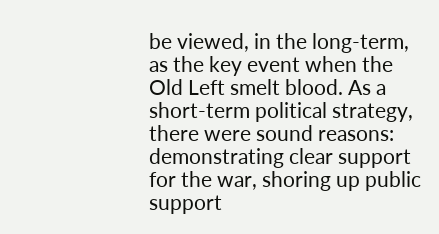be viewed, in the long-term, as the key event when the Old Left smelt blood. As a short-term political strategy, there were sound reasons: demonstrating clear support for the war, shoring up public support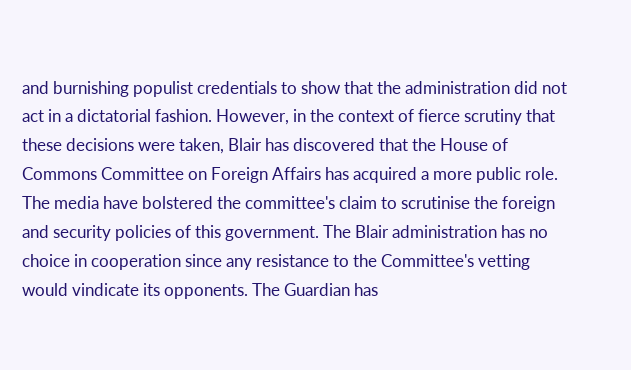and burnishing populist credentials to show that the administration did not act in a dictatorial fashion. However, in the context of fierce scrutiny that these decisions were taken, Blair has discovered that the House of Commons Committee on Foreign Affairs has acquired a more public role. The media have bolstered the committee's claim to scrutinise the foreign and security policies of this government. The Blair administration has no choice in cooperation since any resistance to the Committee's vetting would vindicate its opponents. The Guardian has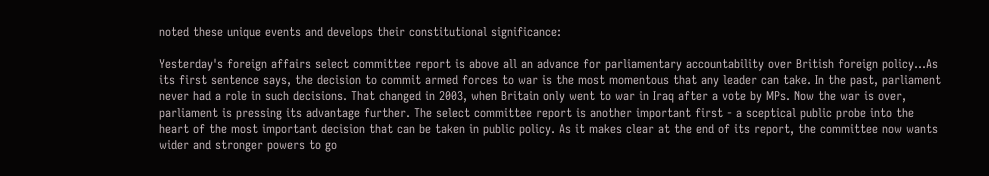noted these unique events and develops their constitutional significance:

Yesterday's foreign affairs select committee report is above all an advance for parliamentary accountability over British foreign policy...As its first sentence says, the decision to commit armed forces to war is the most momentous that any leader can take. In the past, parliament never had a role in such decisions. That changed in 2003, when Britain only went to war in Iraq after a vote by MPs. Now the war is over, parliament is pressing its advantage further. The select committee report is another important first - a sceptical public probe into the heart of the most important decision that can be taken in public policy. As it makes clear at the end of its report, the committee now wants wider and stronger powers to go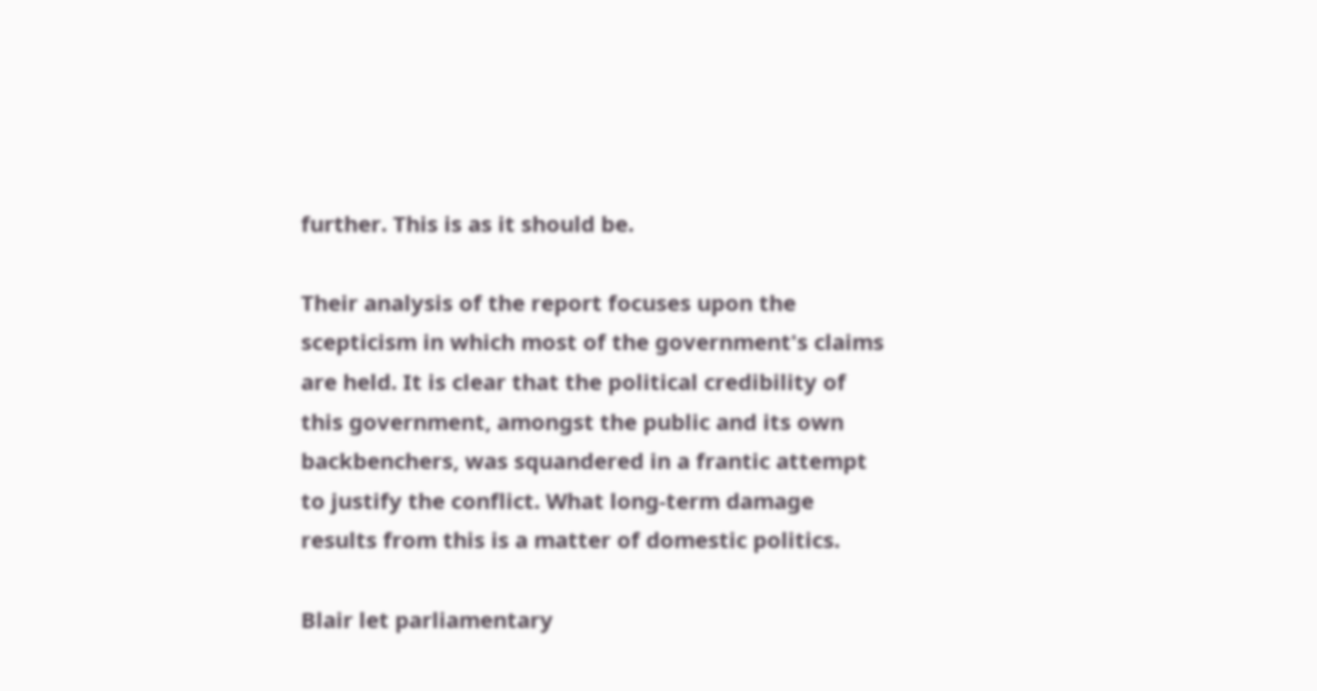further. This is as it should be.

Their analysis of the report focuses upon the scepticism in which most of the government's claims are held. It is clear that the political credibility of this government, amongst the public and its own backbenchers, was squandered in a frantic attempt to justify the conflict. What long-term damage results from this is a matter of domestic politics.

Blair let parliamentary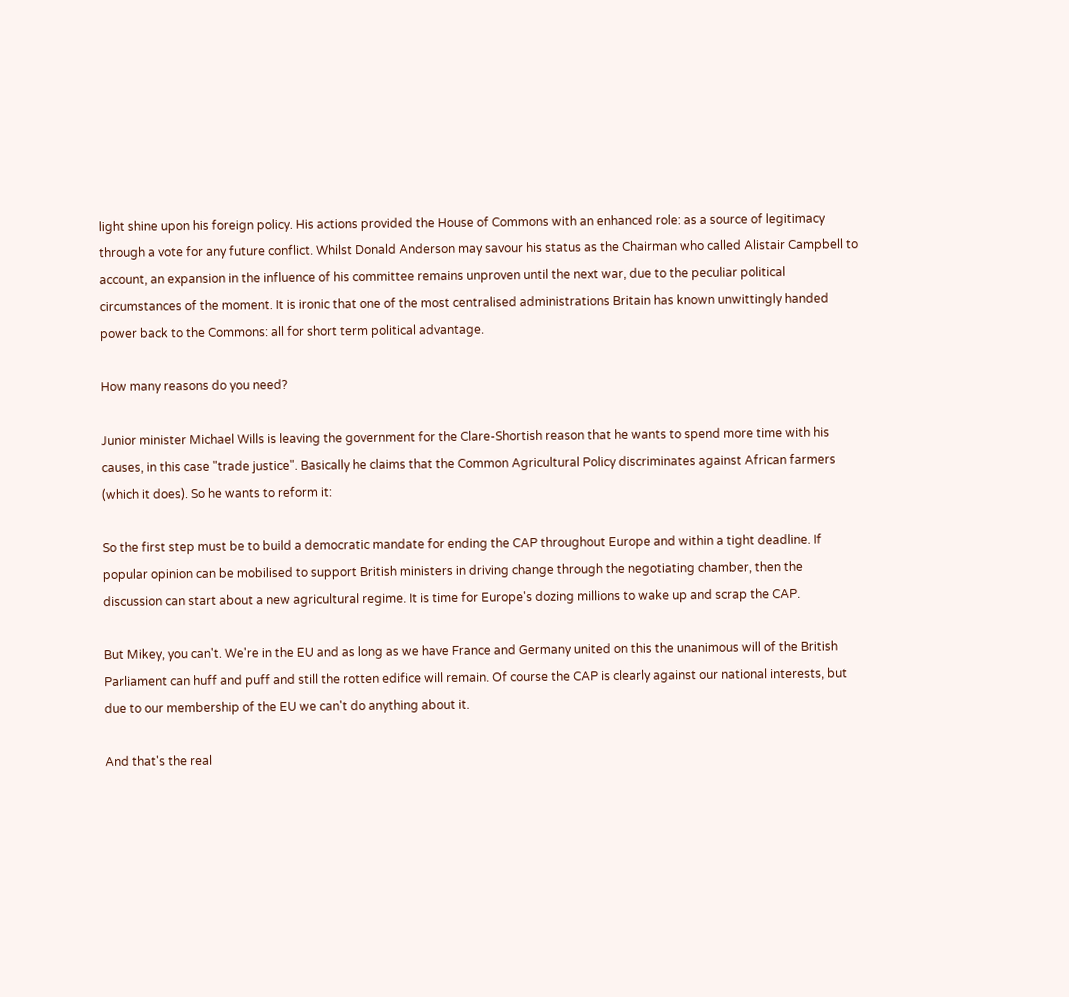light shine upon his foreign policy. His actions provided the House of Commons with an enhanced role: as a source of legitimacy through a vote for any future conflict. Whilst Donald Anderson may savour his status as the Chairman who called Alistair Campbell to account, an expansion in the influence of his committee remains unproven until the next war, due to the peculiar political circumstances of the moment. It is ironic that one of the most centralised administrations Britain has known unwittingly handed power back to the Commons: all for short term political advantage.

How many reasons do you need?

Junior minister Michael Wills is leaving the government for the Clare-Shortish reason that he wants to spend more time with his causes, in this case "trade justice". Basically he claims that the Common Agricultural Policy discriminates against African farmers (which it does). So he wants to reform it:

So the first step must be to build a democratic mandate for ending the CAP throughout Europe and within a tight deadline. If popular opinion can be mobilised to support British ministers in driving change through the negotiating chamber, then the discussion can start about a new agricultural regime. It is time for Europe's dozing millions to wake up and scrap the CAP.

But Mikey, you can't. We're in the EU and as long as we have France and Germany united on this the unanimous will of the British Parliament can huff and puff and still the rotten edifice will remain. Of course the CAP is clearly against our national interests, but due to our membership of the EU we can't do anything about it.

And that's the real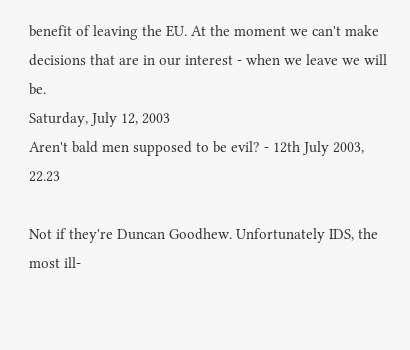benefit of leaving the EU. At the moment we can't make decisions that are in our interest - when we leave we will be.
Saturday, July 12, 2003
Aren't bald men supposed to be evil? - 12th July 2003, 22.23

Not if they're Duncan Goodhew. Unfortunately IDS, the most ill-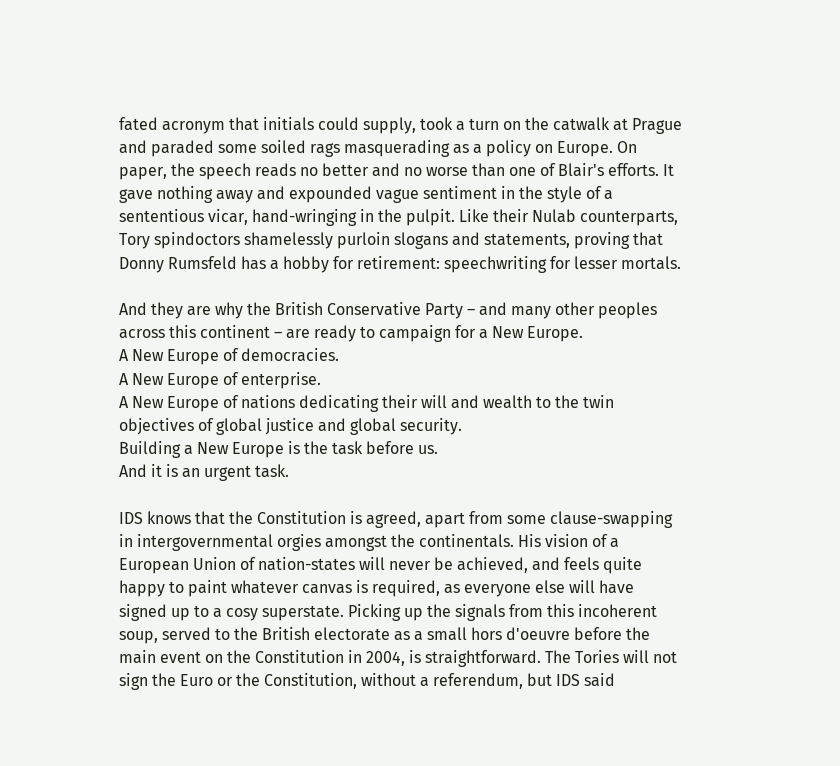fated acronym that initials could supply, took a turn on the catwalk at Prague and paraded some soiled rags masquerading as a policy on Europe. On paper, the speech reads no better and no worse than one of Blair's efforts. It gave nothing away and expounded vague sentiment in the style of a sententious vicar, hand-wringing in the pulpit. Like their Nulab counterparts, Tory spindoctors shamelessly purloin slogans and statements, proving that Donny Rumsfeld has a hobby for retirement: speechwriting for lesser mortals.

And they are why the British Conservative Party – and many other peoples across this continent – are ready to campaign for a New Europe.
A New Europe of democracies.
A New Europe of enterprise.
A New Europe of nations dedicating their will and wealth to the twin objectives of global justice and global security.
Building a New Europe is the task before us.
And it is an urgent task.

IDS knows that the Constitution is agreed, apart from some clause-swapping in intergovernmental orgies amongst the continentals. His vision of a European Union of nation-states will never be achieved, and feels quite happy to paint whatever canvas is required, as everyone else will have signed up to a cosy superstate. Picking up the signals from this incoherent soup, served to the British electorate as a small hors d'oeuvre before the main event on the Constitution in 2004, is straightforward. The Tories will not sign the Euro or the Constitution, without a referendum, but IDS said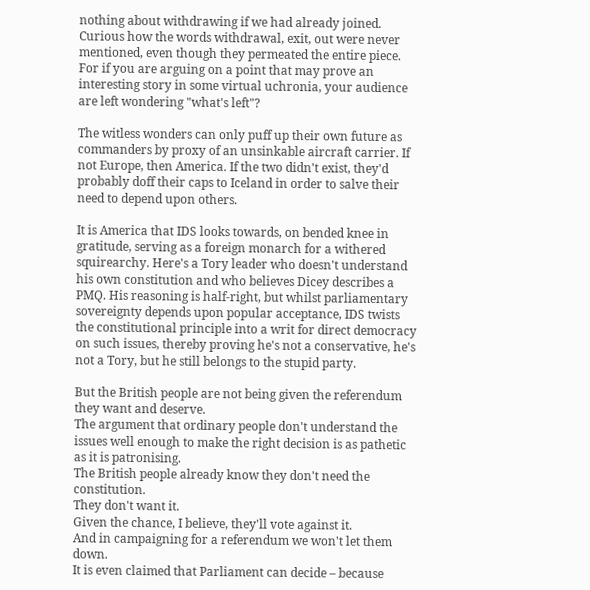nothing about withdrawing if we had already joined. Curious how the words withdrawal, exit, out were never mentioned, even though they permeated the entire piece. For if you are arguing on a point that may prove an interesting story in some virtual uchronia, your audience are left wondering "what's left"?

The witless wonders can only puff up their own future as commanders by proxy of an unsinkable aircraft carrier. If not Europe, then America. If the two didn't exist, they'd probably doff their caps to Iceland in order to salve their need to depend upon others.

It is America that IDS looks towards, on bended knee in gratitude, serving as a foreign monarch for a withered squirearchy. Here's a Tory leader who doesn't understand his own constitution and who believes Dicey describes a PMQ. His reasoning is half-right, but whilst parliamentary sovereignty depends upon popular acceptance, IDS twists the constitutional principle into a writ for direct democracy on such issues, thereby proving he's not a conservative, he's not a Tory, but he still belongs to the stupid party.

But the British people are not being given the referendum they want and deserve.
The argument that ordinary people don't understand the issues well enough to make the right decision is as pathetic as it is patronising.
The British people already know they don't need the constitution.
They don't want it.
Given the chance, I believe, they'll vote against it.
And in campaigning for a referendum we won't let them down.
It is even claimed that Parliament can decide – because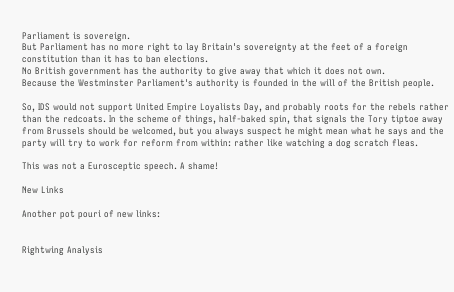Parliament is sovereign.
But Parliament has no more right to lay Britain's sovereignty at the feet of a foreign constitution than it has to ban elections.
No British government has the authority to give away that which it does not own.
Because the Westminster Parliament's authority is founded in the will of the British people.

So, IDS would not support United Empire Loyalists Day, and probably roots for the rebels rather than the redcoats. In the scheme of things, half-baked spin, that signals the Tory tiptoe away from Brussels should be welcomed, but you always suspect he might mean what he says and the party will try to work for reform from within: rather like watching a dog scratch fleas.

This was not a Eurosceptic speech. A shame!

New Links

Another pot pouri of new links:


Rightwing Analysis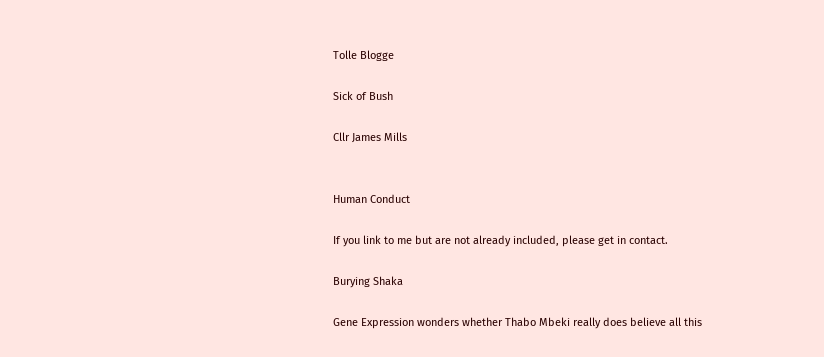Tolle Blogge

Sick of Bush

Cllr James Mills


Human Conduct

If you link to me but are not already included, please get in contact.

Burying Shaka

Gene Expression wonders whether Thabo Mbeki really does believe all this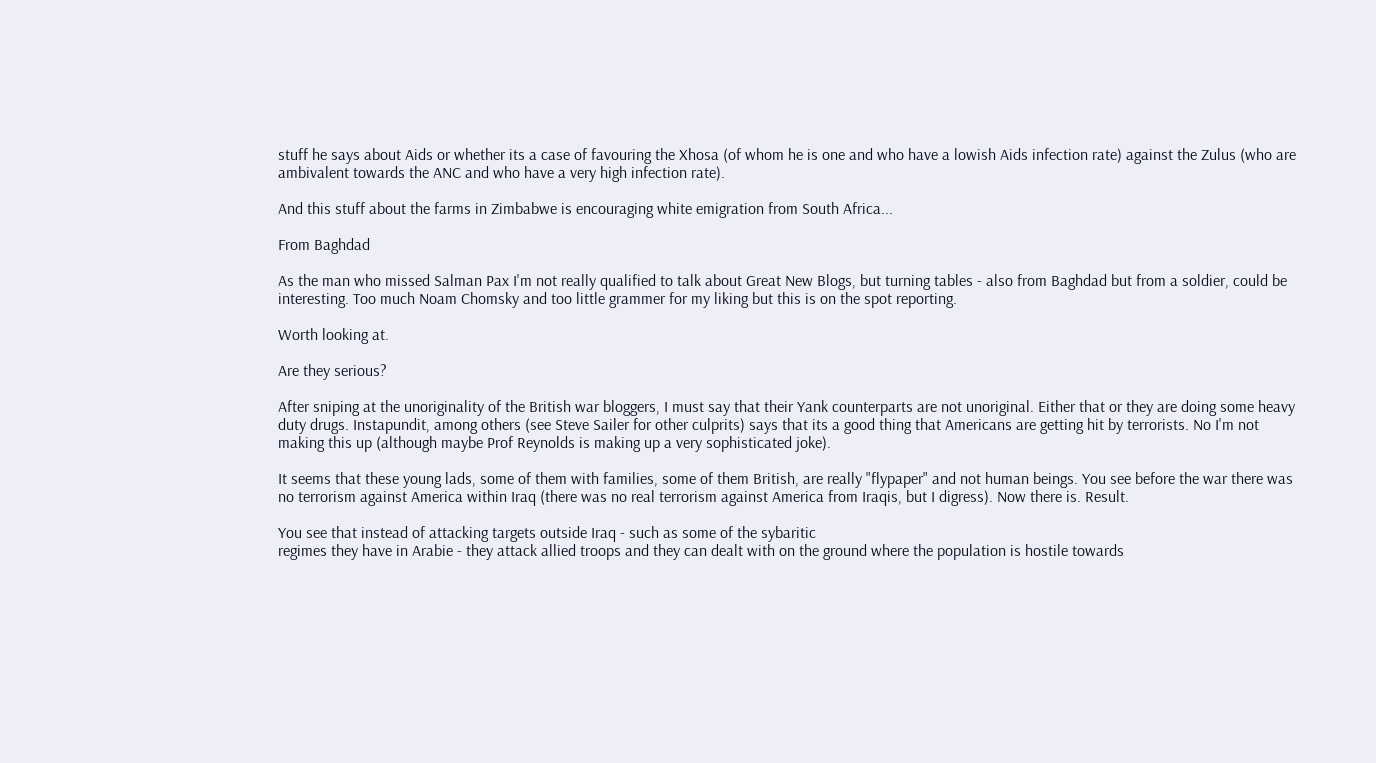stuff he says about Aids or whether its a case of favouring the Xhosa (of whom he is one and who have a lowish Aids infection rate) against the Zulus (who are ambivalent towards the ANC and who have a very high infection rate).

And this stuff about the farms in Zimbabwe is encouraging white emigration from South Africa...

From Baghdad

As the man who missed Salman Pax I'm not really qualified to talk about Great New Blogs, but turning tables - also from Baghdad but from a soldier, could be interesting. Too much Noam Chomsky and too little grammer for my liking but this is on the spot reporting.

Worth looking at.

Are they serious?

After sniping at the unoriginality of the British war bloggers, I must say that their Yank counterparts are not unoriginal. Either that or they are doing some heavy duty drugs. Instapundit, among others (see Steve Sailer for other culprits) says that its a good thing that Americans are getting hit by terrorists. No I'm not making this up (although maybe Prof Reynolds is making up a very sophisticated joke).

It seems that these young lads, some of them with families, some of them British, are really "flypaper" and not human beings. You see before the war there was no terrorism against America within Iraq (there was no real terrorism against America from Iraqis, but I digress). Now there is. Result.

You see that instead of attacking targets outside Iraq - such as some of the sybaritic
regimes they have in Arabie - they attack allied troops and they can dealt with on the ground where the population is hostile towards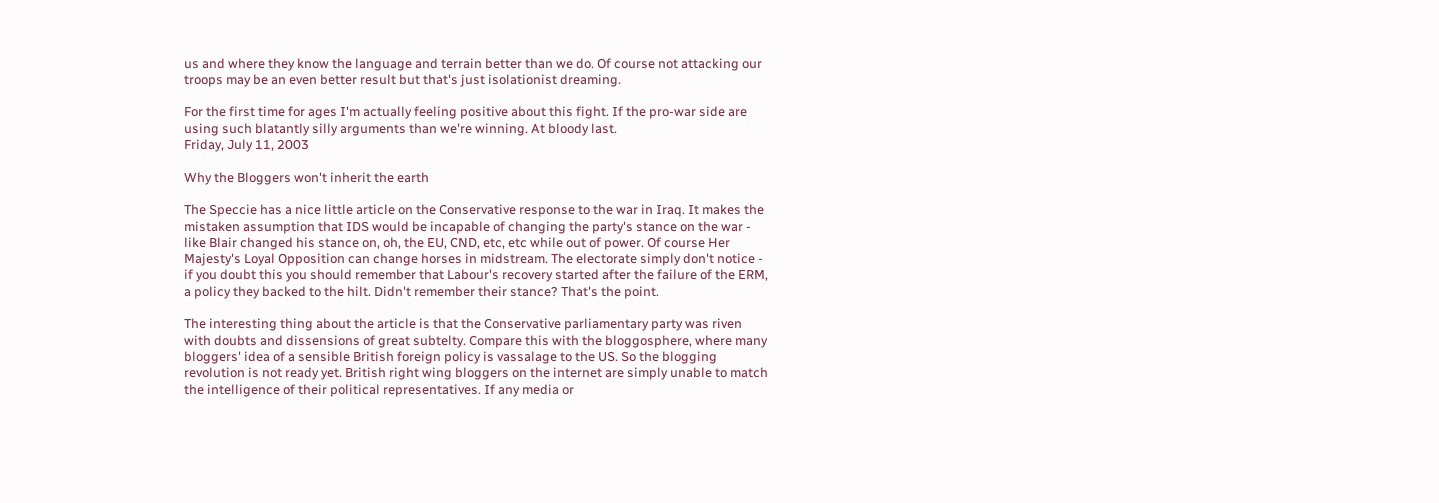us and where they know the language and terrain better than we do. Of course not attacking our troops may be an even better result but that's just isolationist dreaming.

For the first time for ages I'm actually feeling positive about this fight. If the pro-war side are using such blatantly silly arguments than we're winning. At bloody last.
Friday, July 11, 2003

Why the Bloggers won't inherit the earth

The Speccie has a nice little article on the Conservative response to the war in Iraq. It makes the mistaken assumption that IDS would be incapable of changing the party's stance on the war - like Blair changed his stance on, oh, the EU, CND, etc, etc while out of power. Of course Her Majesty's Loyal Opposition can change horses in midstream. The electorate simply don't notice - if you doubt this you should remember that Labour's recovery started after the failure of the ERM, a policy they backed to the hilt. Didn't remember their stance? That's the point.

The interesting thing about the article is that the Conservative parliamentary party was riven with doubts and dissensions of great subtelty. Compare this with the bloggosphere, where many bloggers' idea of a sensible British foreign policy is vassalage to the US. So the blogging revolution is not ready yet. British right wing bloggers on the internet are simply unable to match the intelligence of their political representatives. If any media or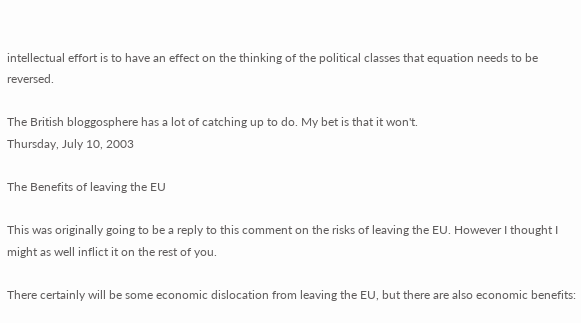intellectual effort is to have an effect on the thinking of the political classes that equation needs to be reversed.

The British bloggosphere has a lot of catching up to do. My bet is that it won't.
Thursday, July 10, 2003

The Benefits of leaving the EU

This was originally going to be a reply to this comment on the risks of leaving the EU. However I thought I might as well inflict it on the rest of you.

There certainly will be some economic dislocation from leaving the EU, but there are also economic benefits: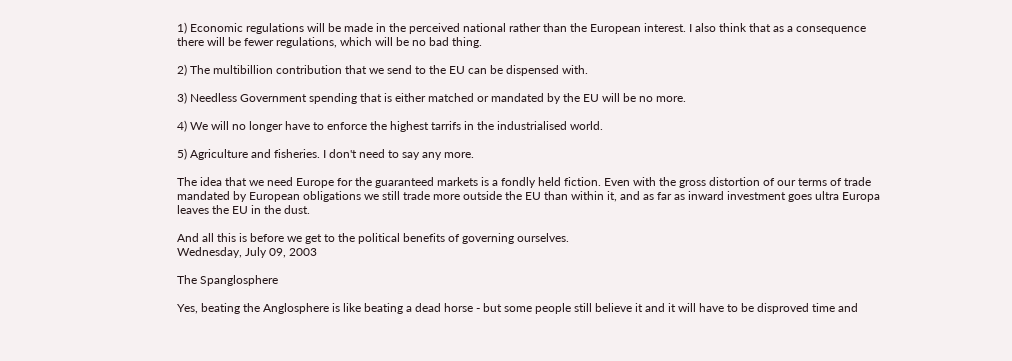1) Economic regulations will be made in the perceived national rather than the European interest. I also think that as a consequence there will be fewer regulations, which will be no bad thing.

2) The multibillion contribution that we send to the EU can be dispensed with.

3) Needless Government spending that is either matched or mandated by the EU will be no more.

4) We will no longer have to enforce the highest tarrifs in the industrialised world.

5) Agriculture and fisheries. I don't need to say any more.

The idea that we need Europe for the guaranteed markets is a fondly held fiction. Even with the gross distortion of our terms of trade mandated by European obligations we still trade more outside the EU than within it, and as far as inward investment goes ultra Europa leaves the EU in the dust.

And all this is before we get to the political benefits of governing ourselves.
Wednesday, July 09, 2003

The Spanglosphere

Yes, beating the Anglosphere is like beating a dead horse - but some people still believe it and it will have to be disproved time and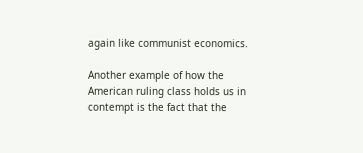again like communist economics.

Another example of how the American ruling class holds us in contempt is the fact that the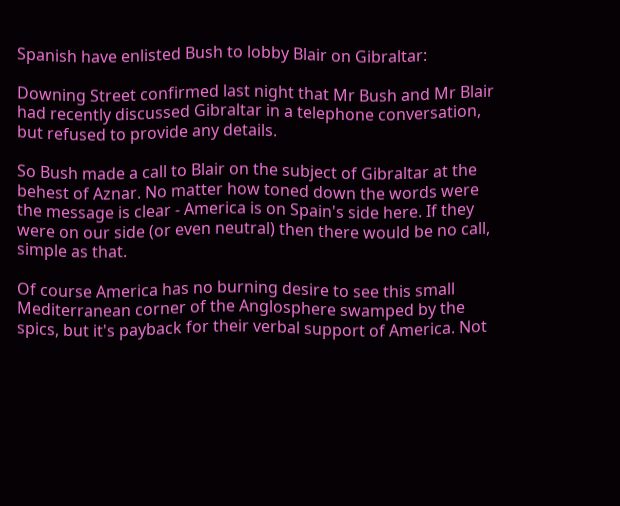Spanish have enlisted Bush to lobby Blair on Gibraltar:

Downing Street confirmed last night that Mr Bush and Mr Blair had recently discussed Gibraltar in a telephone conversation, but refused to provide any details.

So Bush made a call to Blair on the subject of Gibraltar at the behest of Aznar. No matter how toned down the words were the message is clear - America is on Spain's side here. If they were on our side (or even neutral) then there would be no call, simple as that.

Of course America has no burning desire to see this small Mediterranean corner of the Anglosphere swamped by the spics, but it's payback for their verbal support of America. Not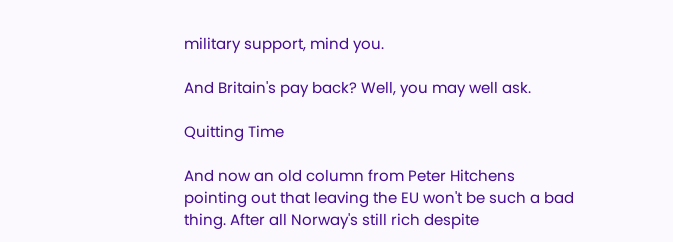military support, mind you.

And Britain's pay back? Well, you may well ask.

Quitting Time

And now an old column from Peter Hitchens pointing out that leaving the EU won't be such a bad thing. After all Norway's still rich despite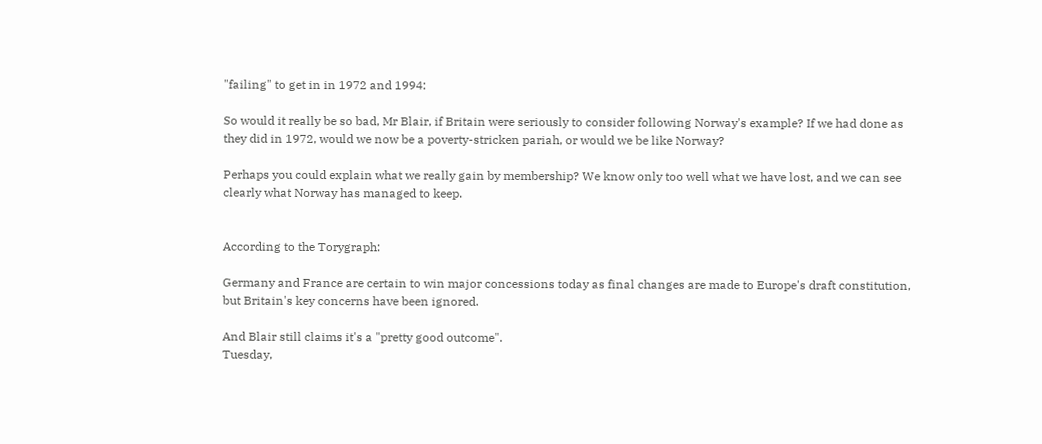"failing" to get in in 1972 and 1994:

So would it really be so bad, Mr Blair, if Britain were seriously to consider following Norway's example? If we had done as they did in 1972, would we now be a poverty-stricken pariah, or would we be like Norway?

Perhaps you could explain what we really gain by membership? We know only too well what we have lost, and we can see clearly what Norway has managed to keep.


According to the Torygraph:

Germany and France are certain to win major concessions today as final changes are made to Europe's draft constitution, but Britain's key concerns have been ignored.

And Blair still claims it's a "pretty good outcome".
Tuesday,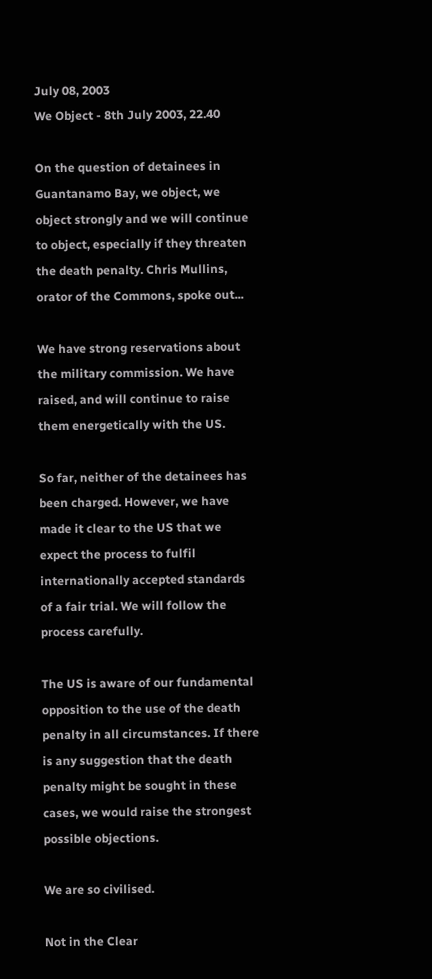July 08, 2003
We Object - 8th July 2003, 22.40

On the question of detainees in Guantanamo Bay, we object, we object strongly and we will continue to object, especially if they threaten the death penalty. Chris Mullins, orator of the Commons, spoke out...

We have strong reservations about the military commission. We have raised, and will continue to raise them energetically with the US.

So far, neither of the detainees has been charged. However, we have made it clear to the US that we expect the process to fulfil internationally accepted standards of a fair trial. We will follow the process carefully.

The US is aware of our fundamental opposition to the use of the death penalty in all circumstances. If there is any suggestion that the death penalty might be sought in these cases, we would raise the strongest possible objections.

We are so civilised.

Not in the Clear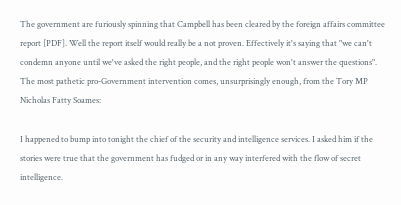The government are furiously spinning that Campbell has been cleared by the foreign affairs committee report [PDF]. Well the report itself would really be a not proven. Effectively it's saying that "we can't condemn anyone until we've asked the right people, and the right people won't answer the questions". The most pathetic pro-Government intervention comes, unsurprisingly enough, from the Tory MP Nicholas Fatty Soames:

I happened to bump into tonight the chief of the security and intelligence services. I asked him if the stories were true that the government has fudged or in any way interfered with the flow of secret intelligence.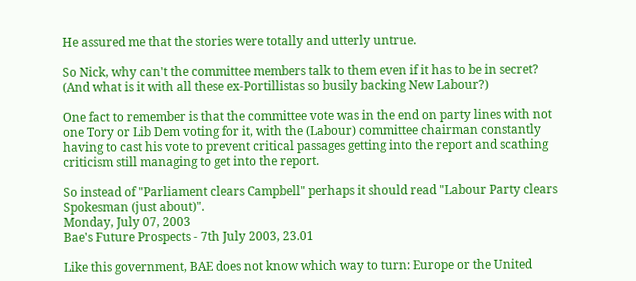He assured me that the stories were totally and utterly untrue.

So Nick, why can't the committee members talk to them even if it has to be in secret? (And what is it with all these ex-Portillistas so busily backing New Labour?)

One fact to remember is that the committee vote was in the end on party lines with not one Tory or Lib Dem voting for it, with the (Labour) committee chairman constantly having to cast his vote to prevent critical passages getting into the report and scathing criticism still managing to get into the report.

So instead of "Parliament clears Campbell" perhaps it should read "Labour Party clears Spokesman (just about)".
Monday, July 07, 2003
Bae's Future Prospects - 7th July 2003, 23.01

Like this government, BAE does not know which way to turn: Europe or the United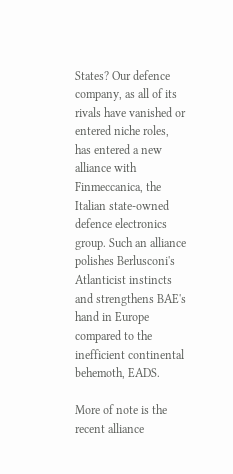States? Our defence company, as all of its rivals have vanished or entered niche roles, has entered a new alliance with Finmeccanica, the Italian state-owned defence electronics group. Such an alliance polishes Berlusconi's Atlanticist instincts and strengthens BAE's hand in Europe compared to the inefficient continental behemoth, EADS.

More of note is the recent alliance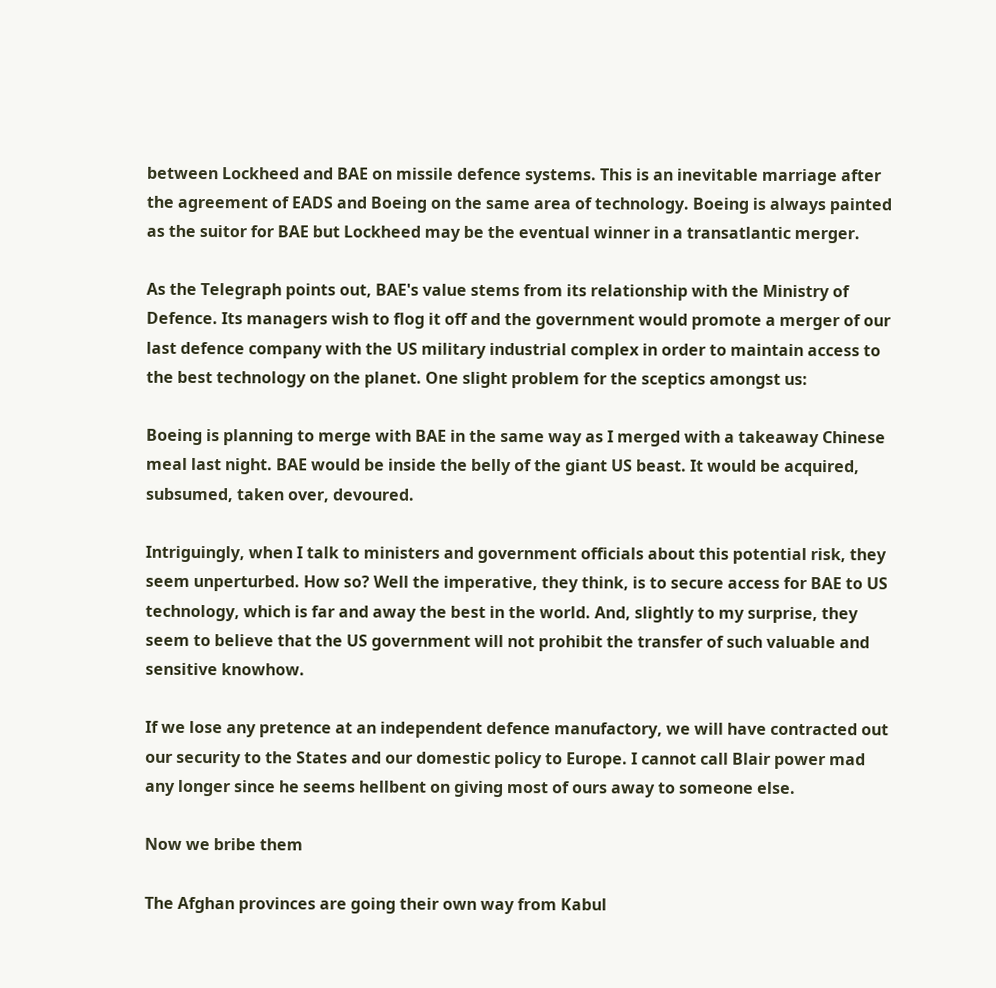between Lockheed and BAE on missile defence systems. This is an inevitable marriage after the agreement of EADS and Boeing on the same area of technology. Boeing is always painted as the suitor for BAE but Lockheed may be the eventual winner in a transatlantic merger.

As the Telegraph points out, BAE's value stems from its relationship with the Ministry of Defence. Its managers wish to flog it off and the government would promote a merger of our last defence company with the US military industrial complex in order to maintain access to the best technology on the planet. One slight problem for the sceptics amongst us:

Boeing is planning to merge with BAE in the same way as I merged with a takeaway Chinese meal last night. BAE would be inside the belly of the giant US beast. It would be acquired, subsumed, taken over, devoured.

Intriguingly, when I talk to ministers and government officials about this potential risk, they seem unperturbed. How so? Well the imperative, they think, is to secure access for BAE to US technology, which is far and away the best in the world. And, slightly to my surprise, they seem to believe that the US government will not prohibit the transfer of such valuable and sensitive knowhow.

If we lose any pretence at an independent defence manufactory, we will have contracted out our security to the States and our domestic policy to Europe. I cannot call Blair power mad any longer since he seems hellbent on giving most of ours away to someone else.

Now we bribe them

The Afghan provinces are going their own way from Kabul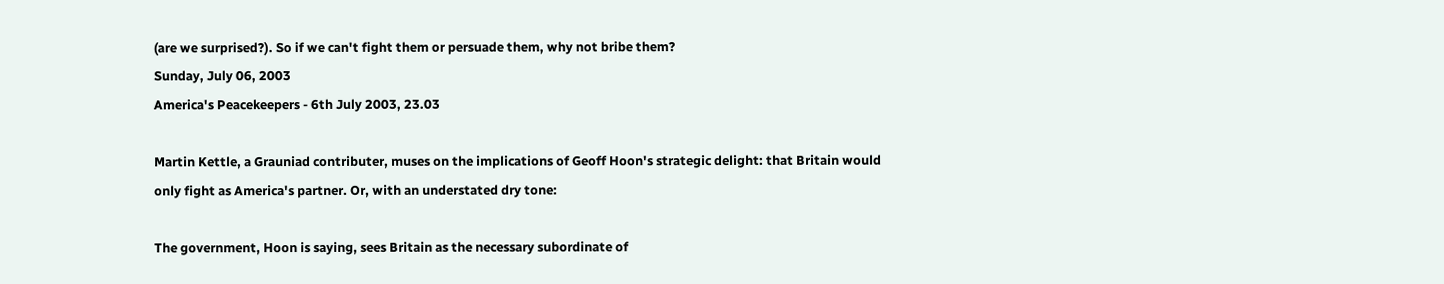(are we surprised?). So if we can't fight them or persuade them, why not bribe them?
Sunday, July 06, 2003
America's Peacekeepers - 6th July 2003, 23.03

Martin Kettle, a Grauniad contributer, muses on the implications of Geoff Hoon's strategic delight: that Britain would only fight as America's partner. Or, with an understated dry tone:

The government, Hoon is saying, sees Britain as the necessary subordinate of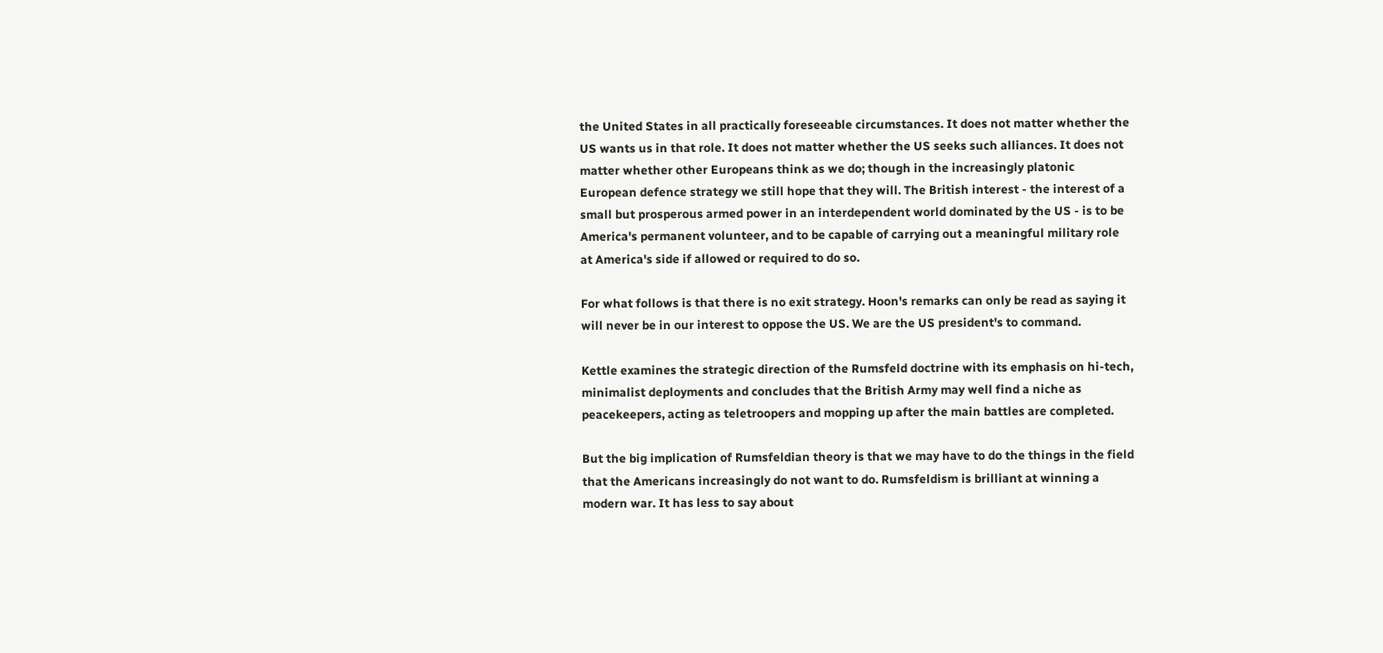the United States in all practically foreseeable circumstances. It does not matter whether the US wants us in that role. It does not matter whether the US seeks such alliances. It does not matter whether other Europeans think as we do; though in the increasingly platonic European defence strategy we still hope that they will. The British interest - the interest of a small but prosperous armed power in an interdependent world dominated by the US - is to be America's permanent volunteer, and to be capable of carrying out a meaningful military role at America's side if allowed or required to do so.

For what follows is that there is no exit strategy. Hoon's remarks can only be read as saying it will never be in our interest to oppose the US. We are the US president's to command.

Kettle examines the strategic direction of the Rumsfeld doctrine with its emphasis on hi-tech, minimalist deployments and concludes that the British Army may well find a niche as peacekeepers, acting as teletroopers and mopping up after the main battles are completed.

But the big implication of Rumsfeldian theory is that we may have to do the things in the field that the Americans increasingly do not want to do. Rumsfeldism is brilliant at winning a modern war. It has less to say about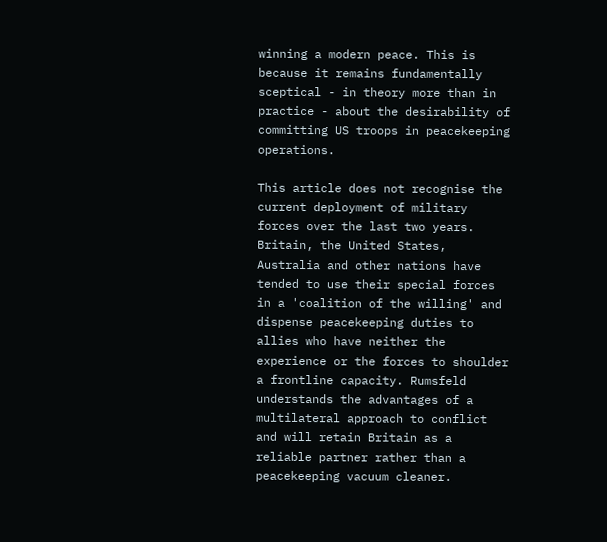winning a modern peace. This is because it remains fundamentally sceptical - in theory more than in practice - about the desirability of committing US troops in peacekeeping operations.

This article does not recognise the current deployment of military forces over the last two years. Britain, the United States, Australia and other nations have tended to use their special forces in a 'coalition of the willing' and dispense peacekeeping duties to allies who have neither the experience or the forces to shoulder a frontline capacity. Rumsfeld understands the advantages of a multilateral approach to conflict and will retain Britain as a reliable partner rather than a peacekeeping vacuum cleaner.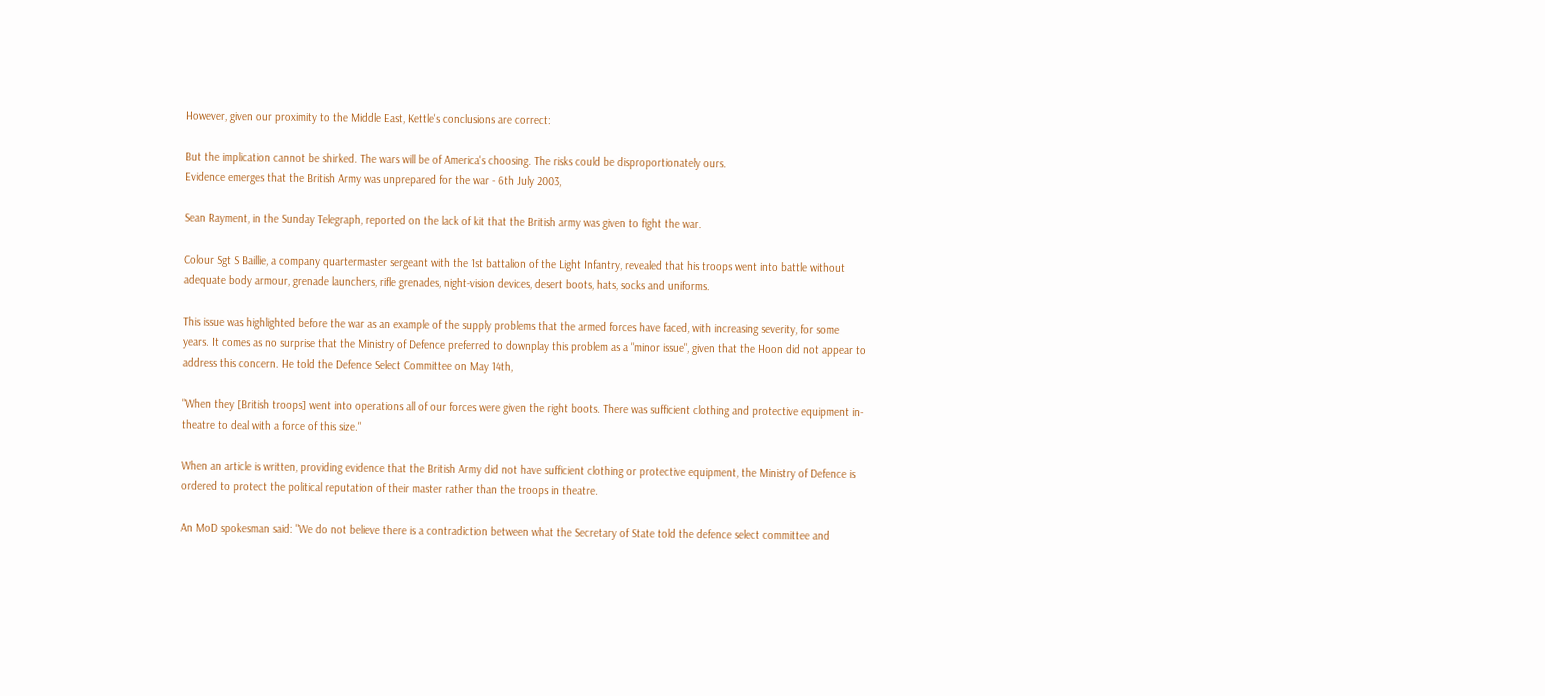However, given our proximity to the Middle East, Kettle's conclusions are correct:

But the implication cannot be shirked. The wars will be of America's choosing. The risks could be disproportionately ours.
Evidence emerges that the British Army was unprepared for the war - 6th July 2003,

Sean Rayment, in the Sunday Telegraph, reported on the lack of kit that the British army was given to fight the war.

Colour Sgt S Baillie, a company quartermaster sergeant with the 1st battalion of the Light Infantry, revealed that his troops went into battle without adequate body armour, grenade launchers, rifle grenades, night-vision devices, desert boots, hats, socks and uniforms.

This issue was highlighted before the war as an example of the supply problems that the armed forces have faced, with increasing severity, for some years. It comes as no surprise that the Ministry of Defence preferred to downplay this problem as a "minor issue", given that the Hoon did not appear to address this concern. He told the Defence Select Committee on May 14th,

"When they [British troops] went into operations all of our forces were given the right boots. There was sufficient clothing and protective equipment in-theatre to deal with a force of this size."

When an article is written, providing evidence that the British Army did not have sufficient clothing or protective equipment, the Ministry of Defence is ordered to protect the political reputation of their master rather than the troops in theatre.

An MoD spokesman said: "We do not believe there is a contradiction between what the Secretary of State told the defence select committee and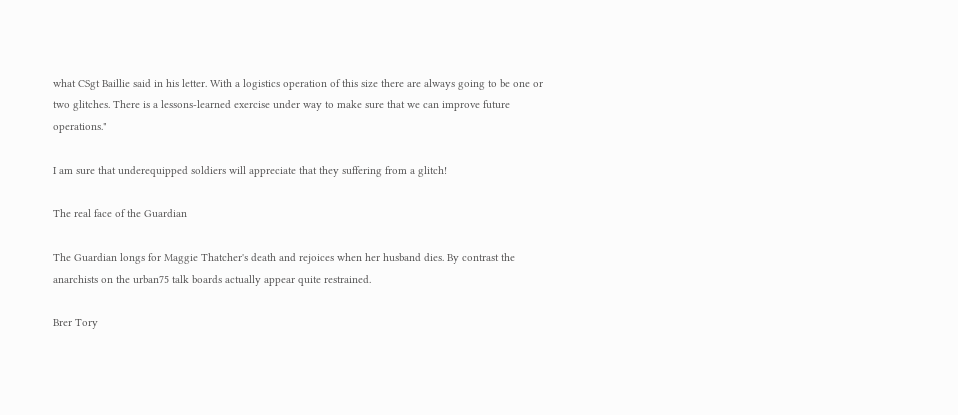what CSgt Baillie said in his letter. With a logistics operation of this size there are always going to be one or two glitches. There is a lessons-learned exercise under way to make sure that we can improve future operations."

I am sure that underequipped soldiers will appreciate that they suffering from a glitch!

The real face of the Guardian

The Guardian longs for Maggie Thatcher's death and rejoices when her husband dies. By contrast the anarchists on the urban75 talk boards actually appear quite restrained.

Brer Tory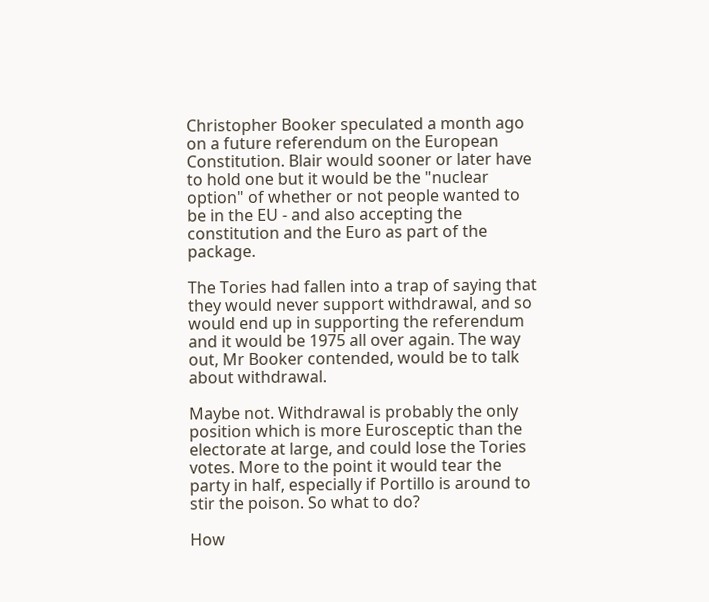Christopher Booker speculated a month ago on a future referendum on the European Constitution. Blair would sooner or later have to hold one but it would be the "nuclear option" of whether or not people wanted to be in the EU - and also accepting the constitution and the Euro as part of the package.

The Tories had fallen into a trap of saying that they would never support withdrawal, and so would end up in supporting the referendum and it would be 1975 all over again. The way out, Mr Booker contended, would be to talk about withdrawal.

Maybe not. Withdrawal is probably the only position which is more Eurosceptic than the electorate at large, and could lose the Tories votes. More to the point it would tear the party in half, especially if Portillo is around to stir the poison. So what to do?

How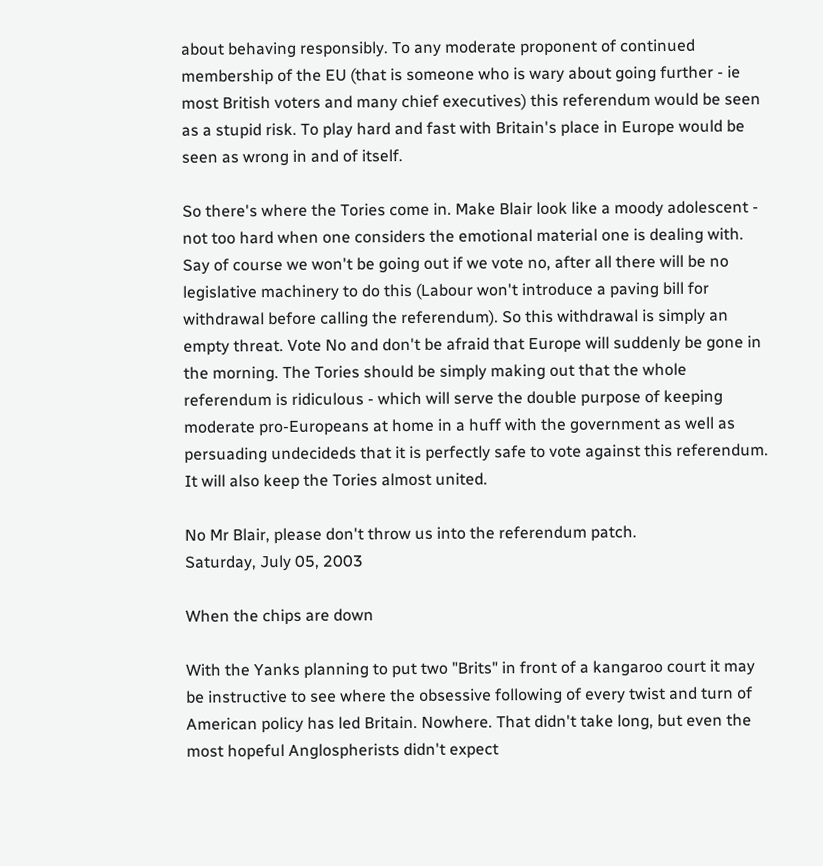about behaving responsibly. To any moderate proponent of continued membership of the EU (that is someone who is wary about going further - ie most British voters and many chief executives) this referendum would be seen as a stupid risk. To play hard and fast with Britain's place in Europe would be seen as wrong in and of itself.

So there's where the Tories come in. Make Blair look like a moody adolescent - not too hard when one considers the emotional material one is dealing with. Say of course we won't be going out if we vote no, after all there will be no legislative machinery to do this (Labour won't introduce a paving bill for withdrawal before calling the referendum). So this withdrawal is simply an empty threat. Vote No and don't be afraid that Europe will suddenly be gone in the morning. The Tories should be simply making out that the whole referendum is ridiculous - which will serve the double purpose of keeping moderate pro-Europeans at home in a huff with the government as well as persuading undecideds that it is perfectly safe to vote against this referendum. It will also keep the Tories almost united.

No Mr Blair, please don't throw us into the referendum patch.
Saturday, July 05, 2003

When the chips are down

With the Yanks planning to put two "Brits" in front of a kangaroo court it may be instructive to see where the obsessive following of every twist and turn of American policy has led Britain. Nowhere. That didn't take long, but even the most hopeful Anglospherists didn't expect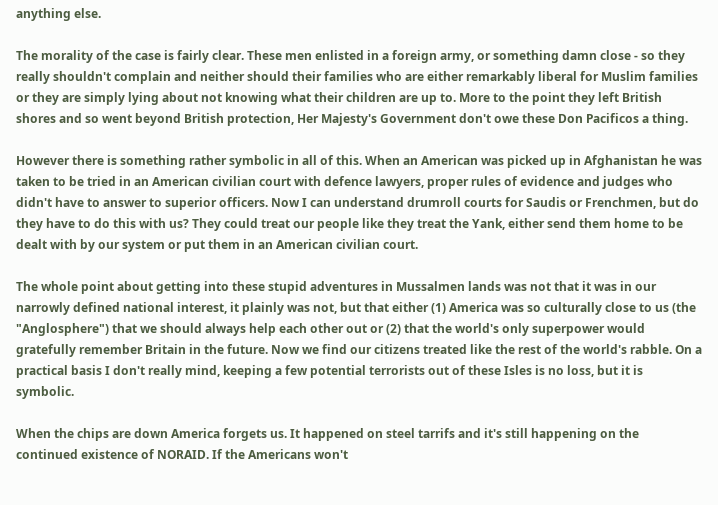anything else.

The morality of the case is fairly clear. These men enlisted in a foreign army, or something damn close - so they really shouldn't complain and neither should their families who are either remarkably liberal for Muslim families or they are simply lying about not knowing what their children are up to. More to the point they left British shores and so went beyond British protection, Her Majesty's Government don't owe these Don Pacificos a thing.

However there is something rather symbolic in all of this. When an American was picked up in Afghanistan he was taken to be tried in an American civilian court with defence lawyers, proper rules of evidence and judges who didn't have to answer to superior officers. Now I can understand drumroll courts for Saudis or Frenchmen, but do they have to do this with us? They could treat our people like they treat the Yank, either send them home to be dealt with by our system or put them in an American civilian court.

The whole point about getting into these stupid adventures in Mussalmen lands was not that it was in our narrowly defined national interest, it plainly was not, but that either (1) America was so culturally close to us (the "Anglosphere") that we should always help each other out or (2) that the world's only superpower would gratefully remember Britain in the future. Now we find our citizens treated like the rest of the world's rabble. On a practical basis I don't really mind, keeping a few potential terrorists out of these Isles is no loss, but it is symbolic.

When the chips are down America forgets us. It happened on steel tarrifs and it's still happening on the continued existence of NORAID. If the Americans won't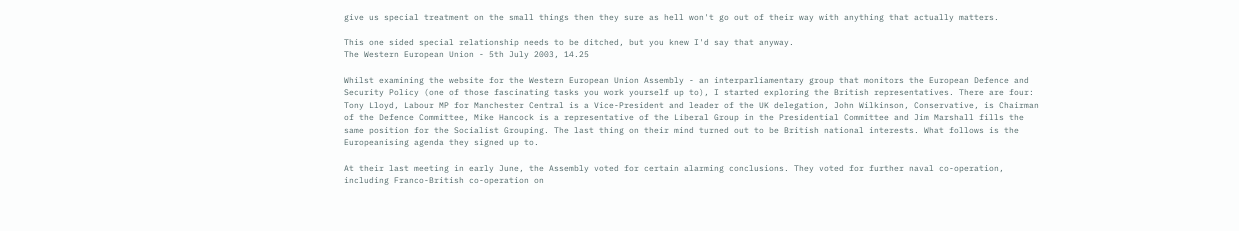give us special treatment on the small things then they sure as hell won't go out of their way with anything that actually matters.

This one sided special relationship needs to be ditched, but you knew I'd say that anyway.
The Western European Union - 5th July 2003, 14.25

Whilst examining the website for the Western European Union Assembly - an interparliamentary group that monitors the European Defence and Security Policy (one of those fascinating tasks you work yourself up to), I started exploring the British representatives. There are four: Tony Lloyd, Labour MP for Manchester Central is a Vice-President and leader of the UK delegation, John Wilkinson, Conservative, is Chairman of the Defence Committee, Mike Hancock is a representative of the Liberal Group in the Presidential Committee and Jim Marshall fills the same position for the Socialist Grouping. The last thing on their mind turned out to be British national interests. What follows is the Europeanising agenda they signed up to.

At their last meeting in early June, the Assembly voted for certain alarming conclusions. They voted for further naval co-operation, including Franco-British co-operation on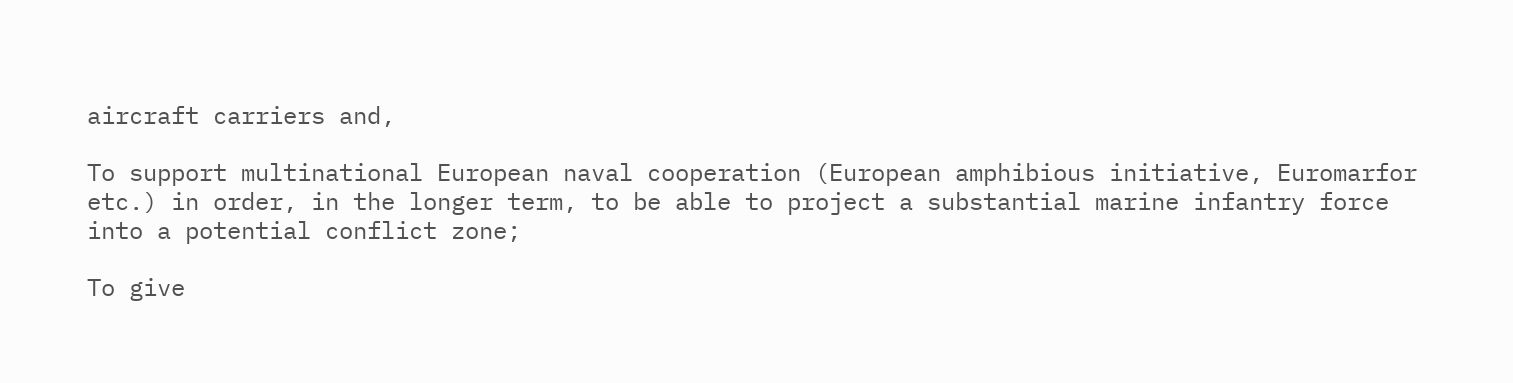aircraft carriers and,

To support multinational European naval cooperation (European amphibious initiative, Euromarfor etc.) in order, in the longer term, to be able to project a substantial marine infantry force into a potential conflict zone;

To give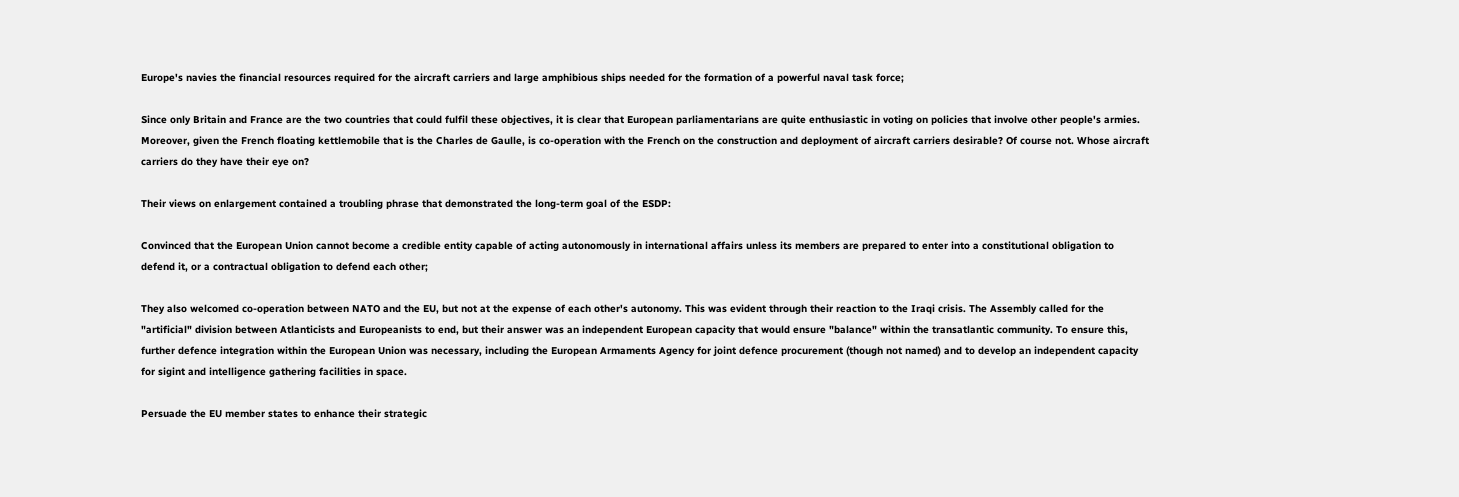Europe's navies the financial resources required for the aircraft carriers and large amphibious ships needed for the formation of a powerful naval task force;

Since only Britain and France are the two countries that could fulfil these objectives, it is clear that European parliamentarians are quite enthusiastic in voting on policies that involve other people's armies. Moreover, given the French floating kettlemobile that is the Charles de Gaulle, is co-operation with the French on the construction and deployment of aircraft carriers desirable? Of course not. Whose aircraft carriers do they have their eye on?

Their views on enlargement contained a troubling phrase that demonstrated the long-term goal of the ESDP:

Convinced that the European Union cannot become a credible entity capable of acting autonomously in international affairs unless its members are prepared to enter into a constitutional obligation to defend it, or a contractual obligation to defend each other;

They also welcomed co-operation between NATO and the EU, but not at the expense of each other's autonomy. This was evident through their reaction to the Iraqi crisis. The Assembly called for the "artificial" division between Atlanticists and Europeanists to end, but their answer was an independent European capacity that would ensure "balance" within the transatlantic community. To ensure this, further defence integration within the European Union was necessary, including the European Armaments Agency for joint defence procurement (though not named) and to develop an independent capacity for sigint and intelligence gathering facilities in space.

Persuade the EU member states to enhance their strategic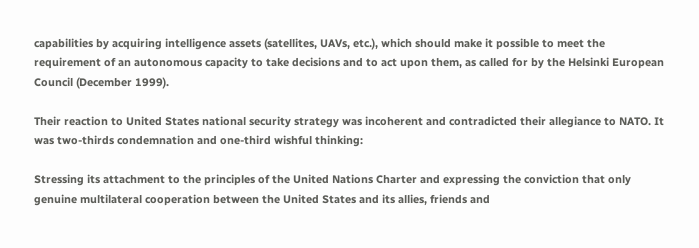capabilities by acquiring intelligence assets (satellites, UAVs, etc.), which should make it possible to meet the requirement of an autonomous capacity to take decisions and to act upon them, as called for by the Helsinki European Council (December 1999).

Their reaction to United States national security strategy was incoherent and contradicted their allegiance to NATO. It was two-thirds condemnation and one-third wishful thinking:

Stressing its attachment to the principles of the United Nations Charter and expressing the conviction that only genuine multilateral cooperation between the United States and its allies, friends and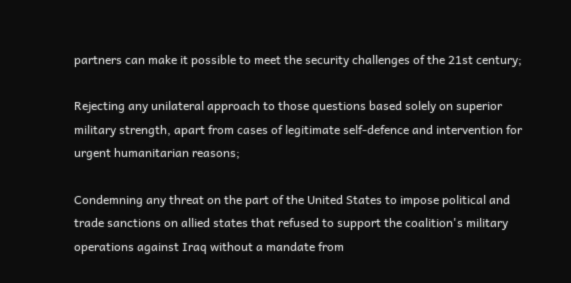partners can make it possible to meet the security challenges of the 21st century;

Rejecting any unilateral approach to those questions based solely on superior military strength, apart from cases of legitimate self-defence and intervention for urgent humanitarian reasons;

Condemning any threat on the part of the United States to impose political and trade sanctions on allied states that refused to support the coalition's military operations against Iraq without a mandate from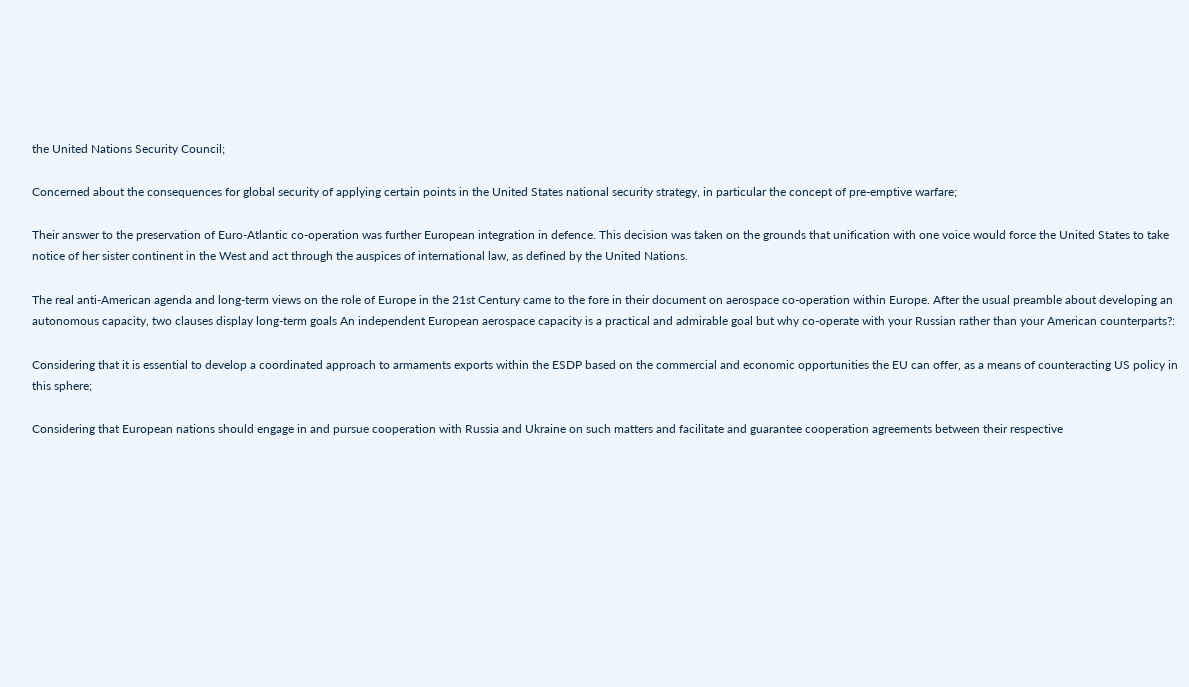the United Nations Security Council;

Concerned about the consequences for global security of applying certain points in the United States national security strategy, in particular the concept of pre-emptive warfare;

Their answer to the preservation of Euro-Atlantic co-operation was further European integration in defence. This decision was taken on the grounds that unification with one voice would force the United States to take notice of her sister continent in the West and act through the auspices of international law, as defined by the United Nations.

The real anti-American agenda and long-term views on the role of Europe in the 21st Century came to the fore in their document on aerospace co-operation within Europe. After the usual preamble about developing an autonomous capacity, two clauses display long-term goals An independent European aerospace capacity is a practical and admirable goal but why co-operate with your Russian rather than your American counterparts?:

Considering that it is essential to develop a coordinated approach to armaments exports within the ESDP based on the commercial and economic opportunities the EU can offer, as a means of counteracting US policy in this sphere;

Considering that European nations should engage in and pursue cooperation with Russia and Ukraine on such matters and facilitate and guarantee cooperation agreements between their respective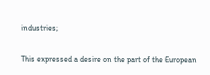industries;

This expressed a desire on the part of the European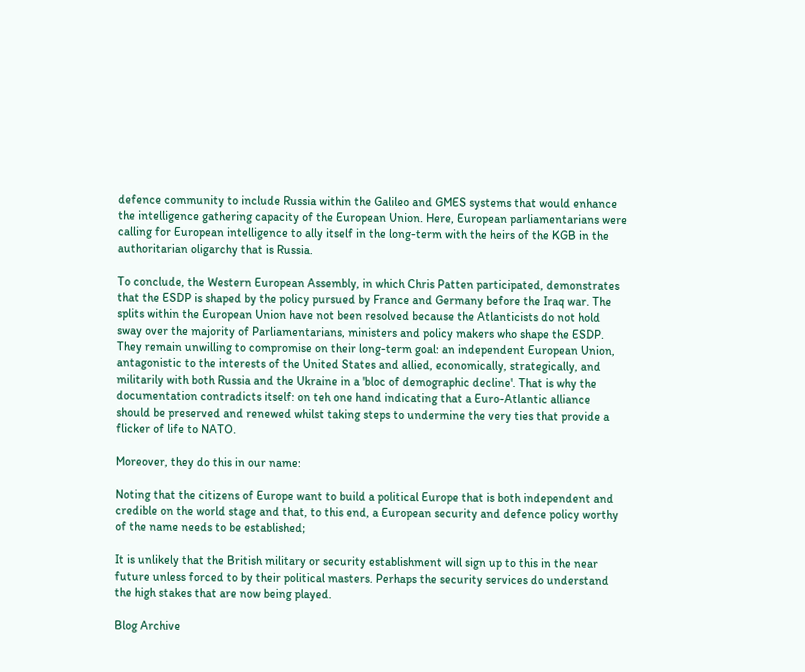defence community to include Russia within the Galileo and GMES systems that would enhance the intelligence gathering capacity of the European Union. Here, European parliamentarians were calling for European intelligence to ally itself in the long-term with the heirs of the KGB in the authoritarian oligarchy that is Russia.

To conclude, the Western European Assembly, in which Chris Patten participated, demonstrates that the ESDP is shaped by the policy pursued by France and Germany before the Iraq war. The splits within the European Union have not been resolved because the Atlanticists do not hold sway over the majority of Parliamentarians, ministers and policy makers who shape the ESDP. They remain unwilling to compromise on their long-term goal: an independent European Union, antagonistic to the interests of the United States and allied, economically, strategically, and militarily with both Russia and the Ukraine in a 'bloc of demographic decline'. That is why the documentation contradicts itself: on teh one hand indicating that a Euro-Atlantic alliance should be preserved and renewed whilst taking steps to undermine the very ties that provide a flicker of life to NATO.

Moreover, they do this in our name:

Noting that the citizens of Europe want to build a political Europe that is both independent and credible on the world stage and that, to this end, a European security and defence policy worthy of the name needs to be established;

It is unlikely that the British military or security establishment will sign up to this in the near future unless forced to by their political masters. Perhaps the security services do understand the high stakes that are now being played.

Blog Archive